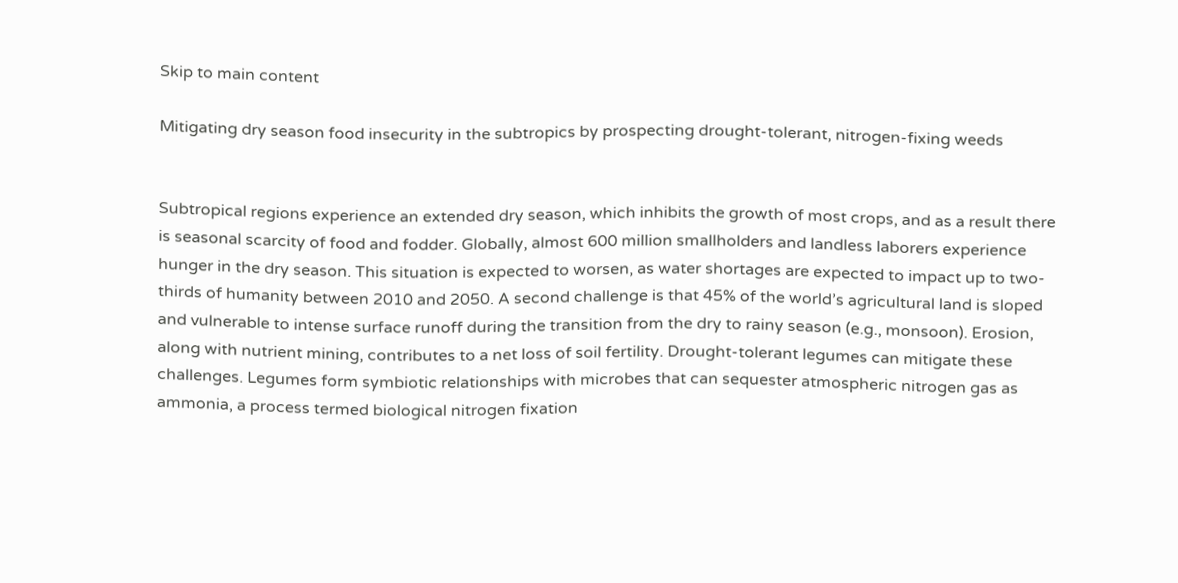Skip to main content

Mitigating dry season food insecurity in the subtropics by prospecting drought-tolerant, nitrogen-fixing weeds


Subtropical regions experience an extended dry season, which inhibits the growth of most crops, and as a result there is seasonal scarcity of food and fodder. Globally, almost 600 million smallholders and landless laborers experience hunger in the dry season. This situation is expected to worsen, as water shortages are expected to impact up to two-thirds of humanity between 2010 and 2050. A second challenge is that 45% of the world’s agricultural land is sloped and vulnerable to intense surface runoff during the transition from the dry to rainy season (e.g., monsoon). Erosion, along with nutrient mining, contributes to a net loss of soil fertility. Drought-tolerant legumes can mitigate these challenges. Legumes form symbiotic relationships with microbes that can sequester atmospheric nitrogen gas as ammonia, a process termed biological nitrogen fixation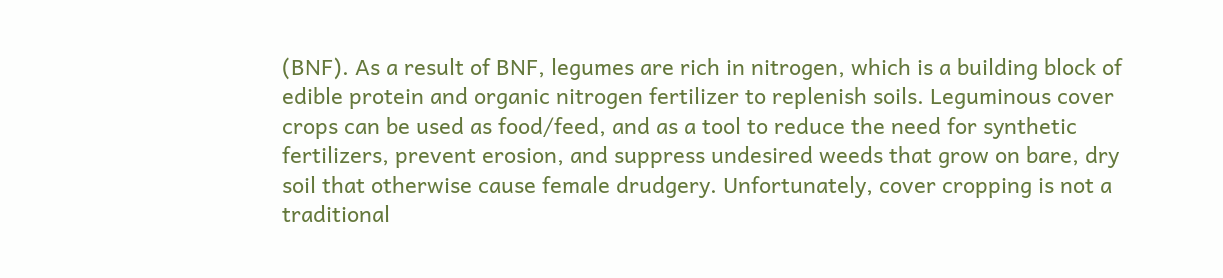(BNF). As a result of BNF, legumes are rich in nitrogen, which is a building block of edible protein and organic nitrogen fertilizer to replenish soils. Leguminous cover crops can be used as food/feed, and as a tool to reduce the need for synthetic fertilizers, prevent erosion, and suppress undesired weeds that grow on bare, dry soil that otherwise cause female drudgery. Unfortunately, cover cropping is not a traditional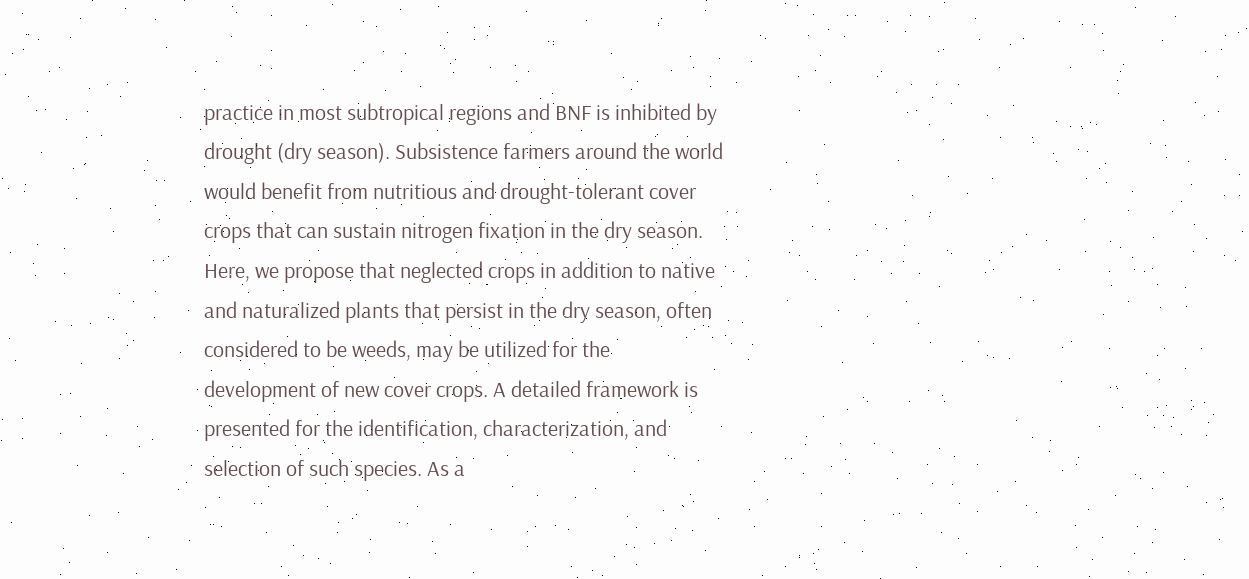practice in most subtropical regions and BNF is inhibited by drought (dry season). Subsistence farmers around the world would benefit from nutritious and drought-tolerant cover crops that can sustain nitrogen fixation in the dry season. Here, we propose that neglected crops in addition to native and naturalized plants that persist in the dry season, often considered to be weeds, may be utilized for the development of new cover crops. A detailed framework is presented for the identification, characterization, and selection of such species. As a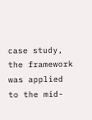case study, the framework was applied to the mid-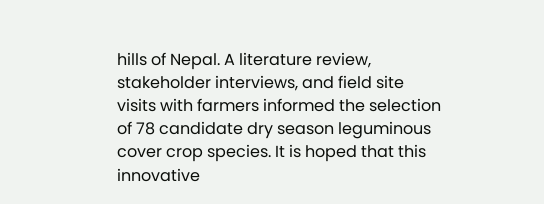hills of Nepal. A literature review, stakeholder interviews, and field site visits with farmers informed the selection of 78 candidate dry season leguminous cover crop species. It is hoped that this innovative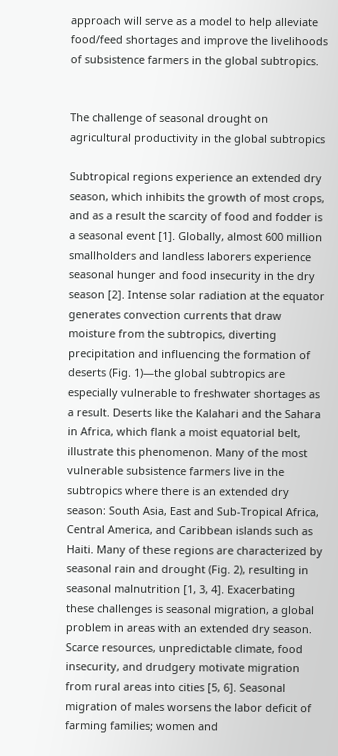approach will serve as a model to help alleviate food/feed shortages and improve the livelihoods of subsistence farmers in the global subtropics.


The challenge of seasonal drought on agricultural productivity in the global subtropics

Subtropical regions experience an extended dry season, which inhibits the growth of most crops, and as a result the scarcity of food and fodder is a seasonal event [1]. Globally, almost 600 million smallholders and landless laborers experience seasonal hunger and food insecurity in the dry season [2]. Intense solar radiation at the equator generates convection currents that draw moisture from the subtropics, diverting precipitation and influencing the formation of deserts (Fig. 1)—the global subtropics are especially vulnerable to freshwater shortages as a result. Deserts like the Kalahari and the Sahara in Africa, which flank a moist equatorial belt, illustrate this phenomenon. Many of the most vulnerable subsistence farmers live in the subtropics where there is an extended dry season: South Asia, East and Sub-Tropical Africa, Central America, and Caribbean islands such as Haiti. Many of these regions are characterized by seasonal rain and drought (Fig. 2), resulting in seasonal malnutrition [1, 3, 4]. Exacerbating these challenges is seasonal migration, a global problem in areas with an extended dry season. Scarce resources, unpredictable climate, food insecurity, and drudgery motivate migration from rural areas into cities [5, 6]. Seasonal migration of males worsens the labor deficit of farming families; women and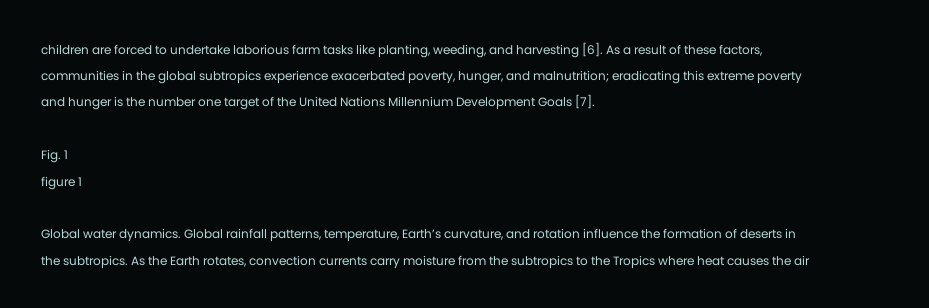children are forced to undertake laborious farm tasks like planting, weeding, and harvesting [6]. As a result of these factors, communities in the global subtropics experience exacerbated poverty, hunger, and malnutrition; eradicating this extreme poverty and hunger is the number one target of the United Nations Millennium Development Goals [7].

Fig. 1
figure 1

Global water dynamics. Global rainfall patterns, temperature, Earth’s curvature, and rotation influence the formation of deserts in the subtropics. As the Earth rotates, convection currents carry moisture from the subtropics to the Tropics where heat causes the air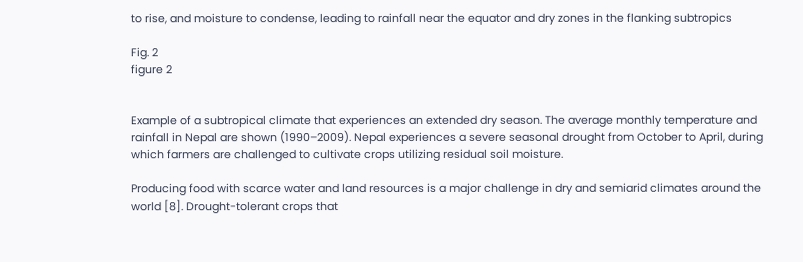to rise, and moisture to condense, leading to rainfall near the equator and dry zones in the flanking subtropics

Fig. 2
figure 2


Example of a subtropical climate that experiences an extended dry season. The average monthly temperature and rainfall in Nepal are shown (1990–2009). Nepal experiences a severe seasonal drought from October to April, during which farmers are challenged to cultivate crops utilizing residual soil moisture.

Producing food with scarce water and land resources is a major challenge in dry and semiarid climates around the world [8]. Drought-tolerant crops that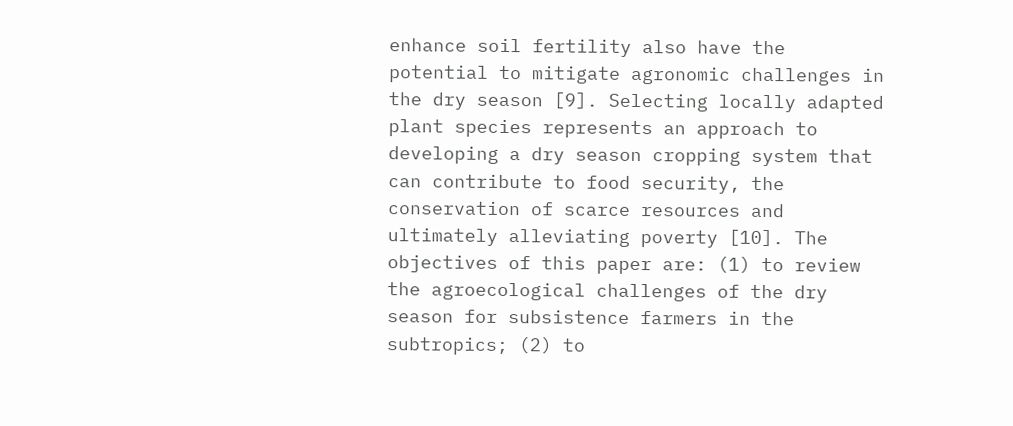enhance soil fertility also have the potential to mitigate agronomic challenges in the dry season [9]. Selecting locally adapted plant species represents an approach to developing a dry season cropping system that can contribute to food security, the conservation of scarce resources and ultimately alleviating poverty [10]. The objectives of this paper are: (1) to review the agroecological challenges of the dry season for subsistence farmers in the subtropics; (2) to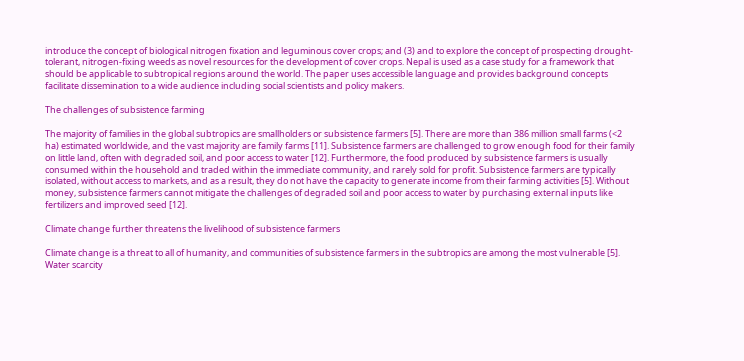introduce the concept of biological nitrogen fixation and leguminous cover crops; and (3) and to explore the concept of prospecting drought-tolerant, nitrogen-fixing weeds as novel resources for the development of cover crops. Nepal is used as a case study for a framework that should be applicable to subtropical regions around the world. The paper uses accessible language and provides background concepts facilitate dissemination to a wide audience including social scientists and policy makers.

The challenges of subsistence farming

The majority of families in the global subtropics are smallholders or subsistence farmers [5]. There are more than 386 million small farms (<2 ha) estimated worldwide, and the vast majority are family farms [11]. Subsistence farmers are challenged to grow enough food for their family on little land, often with degraded soil, and poor access to water [12]. Furthermore, the food produced by subsistence farmers is usually consumed within the household and traded within the immediate community, and rarely sold for profit. Subsistence farmers are typically isolated, without access to markets, and as a result, they do not have the capacity to generate income from their farming activities [5]. Without money, subsistence farmers cannot mitigate the challenges of degraded soil and poor access to water by purchasing external inputs like fertilizers and improved seed [12].

Climate change further threatens the livelihood of subsistence farmers

Climate change is a threat to all of humanity, and communities of subsistence farmers in the subtropics are among the most vulnerable [5]. Water scarcity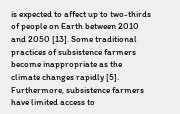is expected to affect up to two-thirds of people on Earth between 2010 and 2050 [13]. Some traditional practices of subsistence farmers become inappropriate as the climate changes rapidly [5]. Furthermore, subsistence farmers have limited access to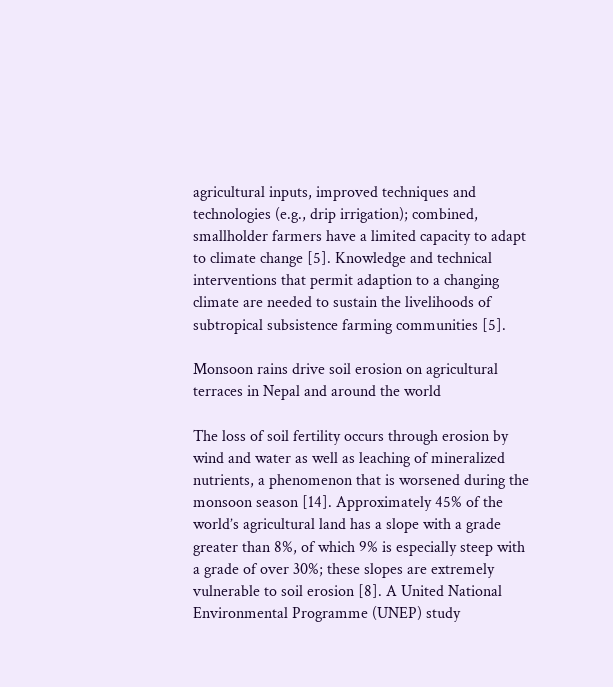agricultural inputs, improved techniques and technologies (e.g., drip irrigation); combined, smallholder farmers have a limited capacity to adapt to climate change [5]. Knowledge and technical interventions that permit adaption to a changing climate are needed to sustain the livelihoods of subtropical subsistence farming communities [5].

Monsoon rains drive soil erosion on agricultural terraces in Nepal and around the world

The loss of soil fertility occurs through erosion by wind and water as well as leaching of mineralized nutrients, a phenomenon that is worsened during the monsoon season [14]. Approximately 45% of the world’s agricultural land has a slope with a grade greater than 8%, of which 9% is especially steep with a grade of over 30%; these slopes are extremely vulnerable to soil erosion [8]. A United National Environmental Programme (UNEP) study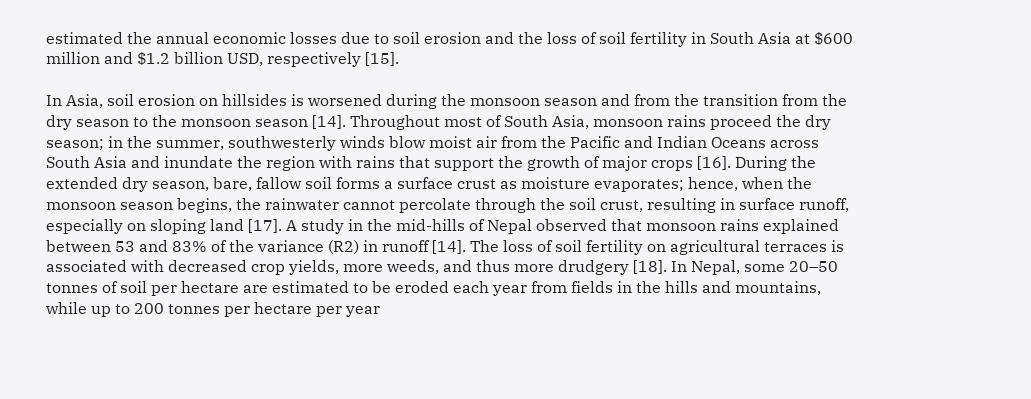estimated the annual economic losses due to soil erosion and the loss of soil fertility in South Asia at $600 million and $1.2 billion USD, respectively [15].

In Asia, soil erosion on hillsides is worsened during the monsoon season and from the transition from the dry season to the monsoon season [14]. Throughout most of South Asia, monsoon rains proceed the dry season; in the summer, southwesterly winds blow moist air from the Pacific and Indian Oceans across South Asia and inundate the region with rains that support the growth of major crops [16]. During the extended dry season, bare, fallow soil forms a surface crust as moisture evaporates; hence, when the monsoon season begins, the rainwater cannot percolate through the soil crust, resulting in surface runoff, especially on sloping land [17]. A study in the mid-hills of Nepal observed that monsoon rains explained between 53 and 83% of the variance (R2) in runoff [14]. The loss of soil fertility on agricultural terraces is associated with decreased crop yields, more weeds, and thus more drudgery [18]. In Nepal, some 20–50 tonnes of soil per hectare are estimated to be eroded each year from fields in the hills and mountains, while up to 200 tonnes per hectare per year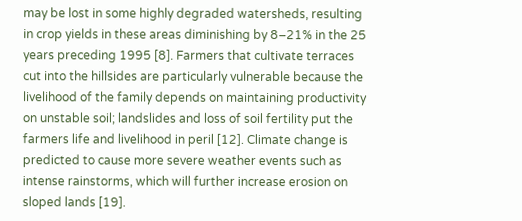may be lost in some highly degraded watersheds, resulting in crop yields in these areas diminishing by 8–21% in the 25 years preceding 1995 [8]. Farmers that cultivate terraces cut into the hillsides are particularly vulnerable because the livelihood of the family depends on maintaining productivity on unstable soil; landslides and loss of soil fertility put the farmers life and livelihood in peril [12]. Climate change is predicted to cause more severe weather events such as intense rainstorms, which will further increase erosion on sloped lands [19].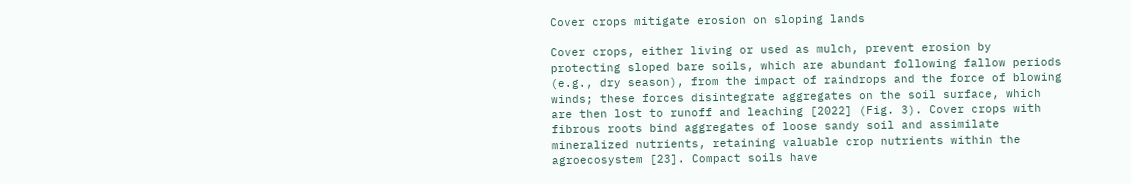Cover crops mitigate erosion on sloping lands

Cover crops, either living or used as mulch, prevent erosion by protecting sloped bare soils, which are abundant following fallow periods (e.g., dry season), from the impact of raindrops and the force of blowing winds; these forces disintegrate aggregates on the soil surface, which are then lost to runoff and leaching [2022] (Fig. 3). Cover crops with fibrous roots bind aggregates of loose sandy soil and assimilate mineralized nutrients, retaining valuable crop nutrients within the agroecosystem [23]. Compact soils have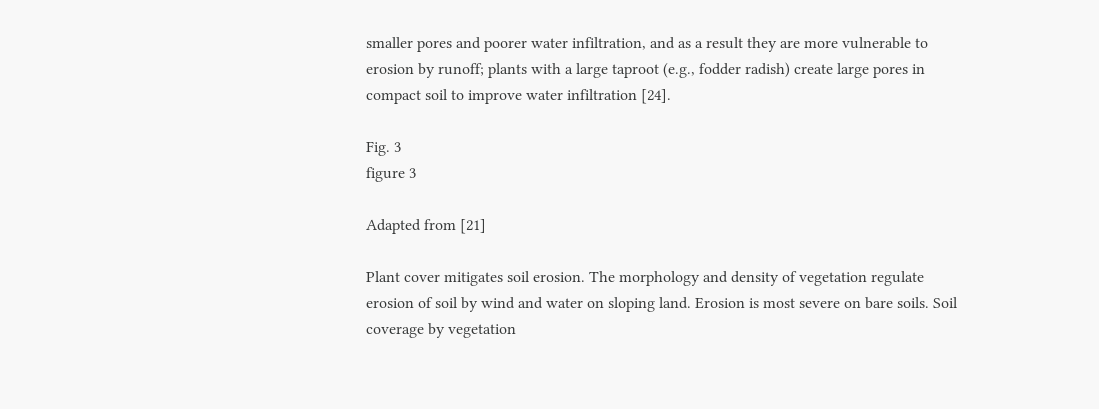smaller pores and poorer water infiltration, and as a result they are more vulnerable to erosion by runoff; plants with a large taproot (e.g., fodder radish) create large pores in compact soil to improve water infiltration [24].

Fig. 3
figure 3

Adapted from [21]

Plant cover mitigates soil erosion. The morphology and density of vegetation regulate erosion of soil by wind and water on sloping land. Erosion is most severe on bare soils. Soil coverage by vegetation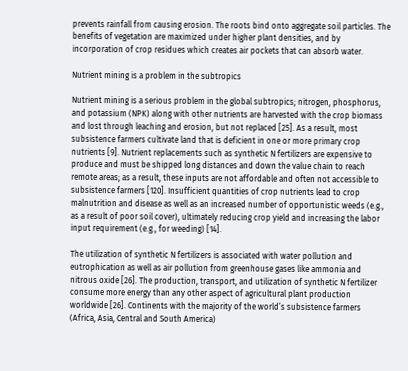prevents rainfall from causing erosion. The roots bind onto aggregate soil particles. The benefits of vegetation are maximized under higher plant densities, and by incorporation of crop residues which creates air pockets that can absorb water.

Nutrient mining is a problem in the subtropics

Nutrient mining is a serious problem in the global subtropics; nitrogen, phosphorus, and potassium (NPK) along with other nutrients are harvested with the crop biomass and lost through leaching and erosion, but not replaced [25]. As a result, most subsistence farmers cultivate land that is deficient in one or more primary crop nutrients [9]. Nutrient replacements such as synthetic N fertilizers are expensive to produce and must be shipped long distances and down the value chain to reach remote areas; as a result, these inputs are not affordable and often not accessible to subsistence farmers [120]. Insufficient quantities of crop nutrients lead to crop malnutrition and disease as well as an increased number of opportunistic weeds (e.g., as a result of poor soil cover), ultimately reducing crop yield and increasing the labor input requirement (e.g., for weeding) [14].

The utilization of synthetic N fertilizers is associated with water pollution and eutrophication as well as air pollution from greenhouse gases like ammonia and nitrous oxide [26]. The production, transport, and utilization of synthetic N fertilizer consume more energy than any other aspect of agricultural plant production worldwide [26]. Continents with the majority of the world’s subsistence farmers (Africa, Asia, Central and South America)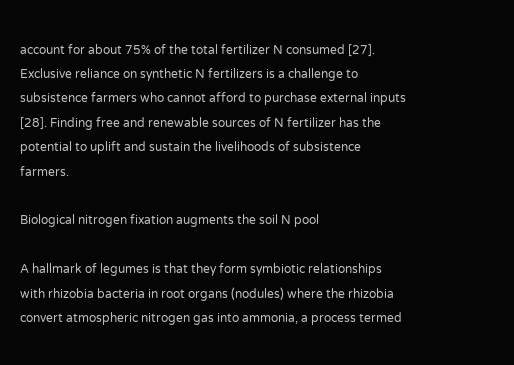account for about 75% of the total fertilizer N consumed [27]. Exclusive reliance on synthetic N fertilizers is a challenge to subsistence farmers who cannot afford to purchase external inputs [28]. Finding free and renewable sources of N fertilizer has the potential to uplift and sustain the livelihoods of subsistence farmers.

Biological nitrogen fixation augments the soil N pool

A hallmark of legumes is that they form symbiotic relationships with rhizobia bacteria in root organs (nodules) where the rhizobia convert atmospheric nitrogen gas into ammonia, a process termed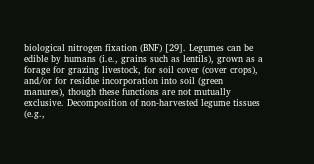biological nitrogen fixation (BNF) [29]. Legumes can be edible by humans (i.e., grains such as lentils), grown as a forage for grazing livestock, for soil cover (cover crops), and/or for residue incorporation into soil (green manures), though these functions are not mutually exclusive. Decomposition of non-harvested legume tissues (e.g.,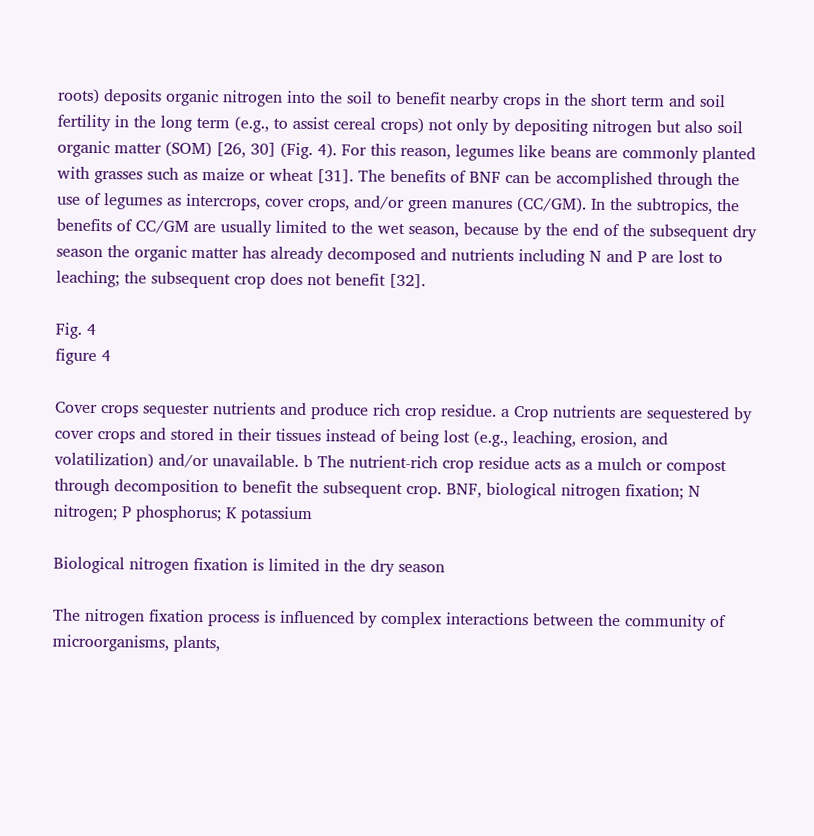roots) deposits organic nitrogen into the soil to benefit nearby crops in the short term and soil fertility in the long term (e.g., to assist cereal crops) not only by depositing nitrogen but also soil organic matter (SOM) [26, 30] (Fig. 4). For this reason, legumes like beans are commonly planted with grasses such as maize or wheat [31]. The benefits of BNF can be accomplished through the use of legumes as intercrops, cover crops, and/or green manures (CC/GM). In the subtropics, the benefits of CC/GM are usually limited to the wet season, because by the end of the subsequent dry season the organic matter has already decomposed and nutrients including N and P are lost to leaching; the subsequent crop does not benefit [32].

Fig. 4
figure 4

Cover crops sequester nutrients and produce rich crop residue. a Crop nutrients are sequestered by cover crops and stored in their tissues instead of being lost (e.g., leaching, erosion, and volatilization) and/or unavailable. b The nutrient-rich crop residue acts as a mulch or compost through decomposition to benefit the subsequent crop. BNF, biological nitrogen fixation; N nitrogen; P phosphorus; K potassium

Biological nitrogen fixation is limited in the dry season

The nitrogen fixation process is influenced by complex interactions between the community of microorganisms, plants,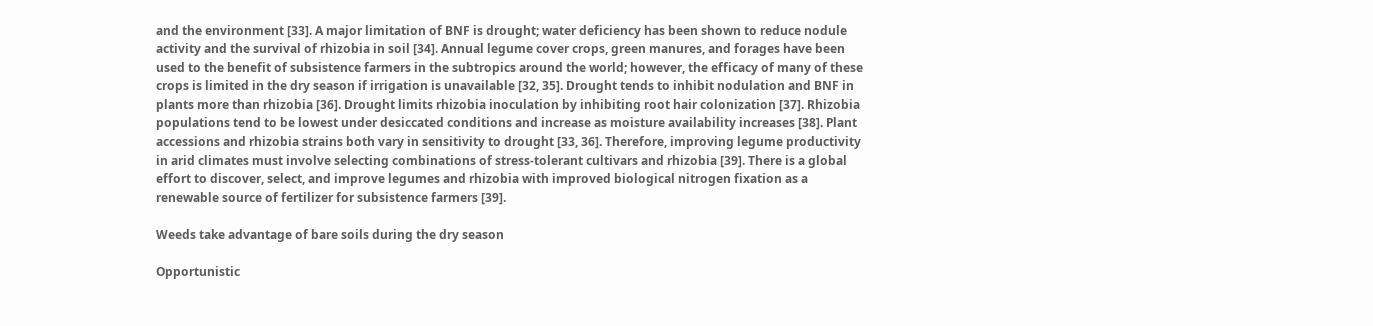and the environment [33]. A major limitation of BNF is drought; water deficiency has been shown to reduce nodule activity and the survival of rhizobia in soil [34]. Annual legume cover crops, green manures, and forages have been used to the benefit of subsistence farmers in the subtropics around the world; however, the efficacy of many of these crops is limited in the dry season if irrigation is unavailable [32, 35]. Drought tends to inhibit nodulation and BNF in plants more than rhizobia [36]. Drought limits rhizobia inoculation by inhibiting root hair colonization [37]. Rhizobia populations tend to be lowest under desiccated conditions and increase as moisture availability increases [38]. Plant accessions and rhizobia strains both vary in sensitivity to drought [33, 36]. Therefore, improving legume productivity in arid climates must involve selecting combinations of stress-tolerant cultivars and rhizobia [39]. There is a global effort to discover, select, and improve legumes and rhizobia with improved biological nitrogen fixation as a renewable source of fertilizer for subsistence farmers [39].

Weeds take advantage of bare soils during the dry season

Opportunistic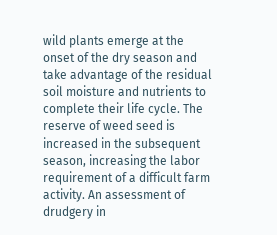wild plants emerge at the onset of the dry season and take advantage of the residual soil moisture and nutrients to complete their life cycle. The reserve of weed seed is increased in the subsequent season, increasing the labor requirement of a difficult farm activity. An assessment of drudgery in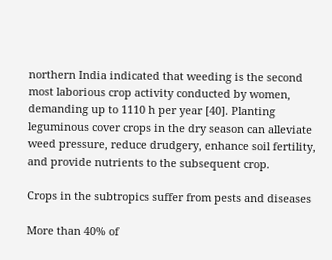northern India indicated that weeding is the second most laborious crop activity conducted by women, demanding up to 1110 h per year [40]. Planting leguminous cover crops in the dry season can alleviate weed pressure, reduce drudgery, enhance soil fertility, and provide nutrients to the subsequent crop.

Crops in the subtropics suffer from pests and diseases

More than 40% of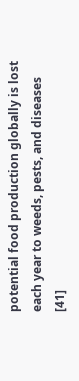potential food production globally is lost each year to weeds, pests, and diseases [41]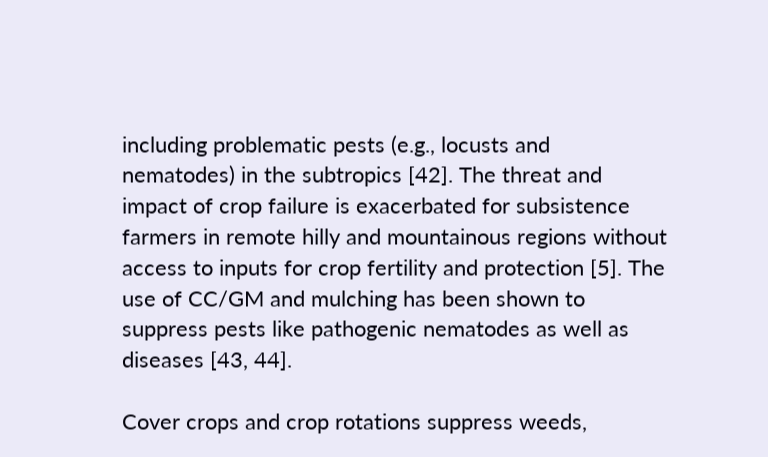including problematic pests (e.g., locusts and nematodes) in the subtropics [42]. The threat and impact of crop failure is exacerbated for subsistence farmers in remote hilly and mountainous regions without access to inputs for crop fertility and protection [5]. The use of CC/GM and mulching has been shown to suppress pests like pathogenic nematodes as well as diseases [43, 44].

Cover crops and crop rotations suppress weeds,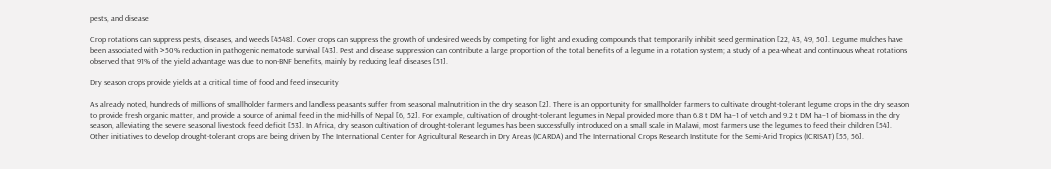pests, and disease

Crop rotations can suppress pests, diseases, and weeds [4548]. Cover crops can suppress the growth of undesired weeds by competing for light and exuding compounds that temporarily inhibit seed germination [22, 43, 49, 50]. Legume mulches have been associated with >50% reduction in pathogenic nematode survival [43]. Pest and disease suppression can contribute a large proportion of the total benefits of a legume in a rotation system; a study of a pea-wheat and continuous wheat rotations observed that 91% of the yield advantage was due to non-BNF benefits, mainly by reducing leaf diseases [51].

Dry season crops provide yields at a critical time of food and feed insecurity

As already noted, hundreds of millions of smallholder farmers and landless peasants suffer from seasonal malnutrition in the dry season [2]. There is an opportunity for smallholder farmers to cultivate drought-tolerant legume crops in the dry season to provide fresh organic matter, and provide a source of animal feed in the mid-hills of Nepal [6, 52]. For example, cultivation of drought-tolerant legumes in Nepal provided more than 6.8 t DM ha−1 of vetch and 9.2 t DM ha−1 of biomass in the dry season, alleviating the severe seasonal livestock feed deficit [53]. In Africa, dry season cultivation of drought-tolerant legumes has been successfully introduced on a small scale in Malawi, most farmers use the legumes to feed their children [54]. Other initiatives to develop drought-tolerant crops are being driven by The International Center for Agricultural Research in Dry Areas (ICARDA) and The International Crops Research Institute for the Semi-Arid Tropics (ICRISAT) [55, 56].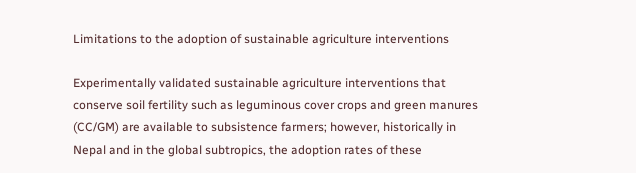Limitations to the adoption of sustainable agriculture interventions

Experimentally validated sustainable agriculture interventions that conserve soil fertility such as leguminous cover crops and green manures (CC/GM) are available to subsistence farmers; however, historically in Nepal and in the global subtropics, the adoption rates of these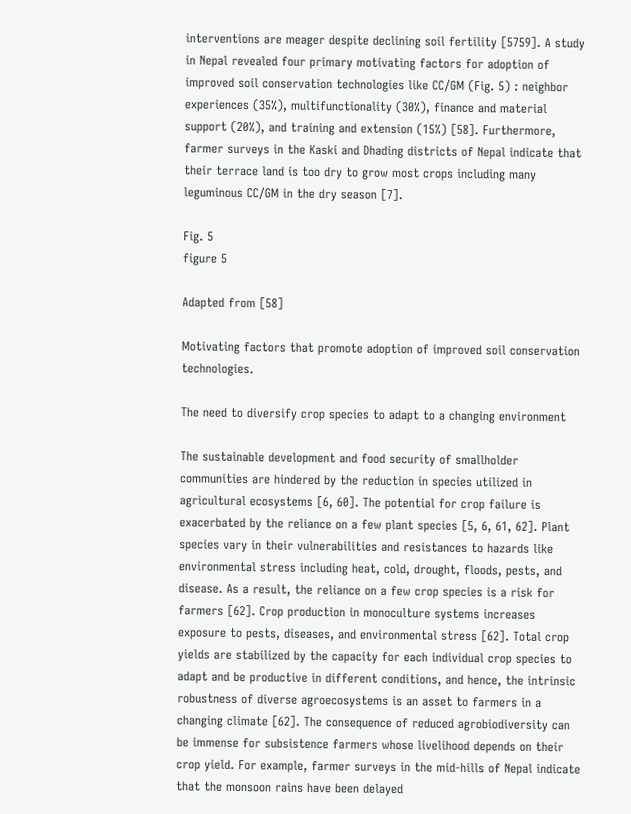interventions are meager despite declining soil fertility [5759]. A study in Nepal revealed four primary motivating factors for adoption of improved soil conservation technologies like CC/GM (Fig. 5) : neighbor experiences (35%), multifunctionality (30%), finance and material support (20%), and training and extension (15%) [58]. Furthermore, farmer surveys in the Kaski and Dhading districts of Nepal indicate that their terrace land is too dry to grow most crops including many leguminous CC/GM in the dry season [7].

Fig. 5
figure 5

Adapted from [58]

Motivating factors that promote adoption of improved soil conservation technologies.

The need to diversify crop species to adapt to a changing environment

The sustainable development and food security of smallholder communities are hindered by the reduction in species utilized in agricultural ecosystems [6, 60]. The potential for crop failure is exacerbated by the reliance on a few plant species [5, 6, 61, 62]. Plant species vary in their vulnerabilities and resistances to hazards like environmental stress including heat, cold, drought, floods, pests, and disease. As a result, the reliance on a few crop species is a risk for farmers [62]. Crop production in monoculture systems increases exposure to pests, diseases, and environmental stress [62]. Total crop yields are stabilized by the capacity for each individual crop species to adapt and be productive in different conditions, and hence, the intrinsic robustness of diverse agroecosystems is an asset to farmers in a changing climate [62]. The consequence of reduced agrobiodiversity can be immense for subsistence farmers whose livelihood depends on their crop yield. For example, farmer surveys in the mid-hills of Nepal indicate that the monsoon rains have been delayed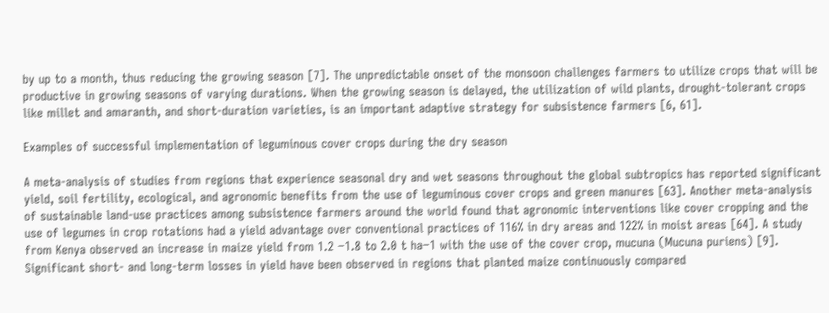by up to a month, thus reducing the growing season [7]. The unpredictable onset of the monsoon challenges farmers to utilize crops that will be productive in growing seasons of varying durations. When the growing season is delayed, the utilization of wild plants, drought-tolerant crops like millet and amaranth, and short-duration varieties, is an important adaptive strategy for subsistence farmers [6, 61].

Examples of successful implementation of leguminous cover crops during the dry season

A meta-analysis of studies from regions that experience seasonal dry and wet seasons throughout the global subtropics has reported significant yield, soil fertility, ecological, and agronomic benefits from the use of leguminous cover crops and green manures [63]. Another meta-analysis of sustainable land-use practices among subsistence farmers around the world found that agronomic interventions like cover cropping and the use of legumes in crop rotations had a yield advantage over conventional practices of 116% in dry areas and 122% in moist areas [64]. A study from Kenya observed an increase in maize yield from 1.2 −1.8 to 2.0 t ha−1 with the use of the cover crop, mucuna (Mucuna puriens) [9]. Significant short- and long-term losses in yield have been observed in regions that planted maize continuously compared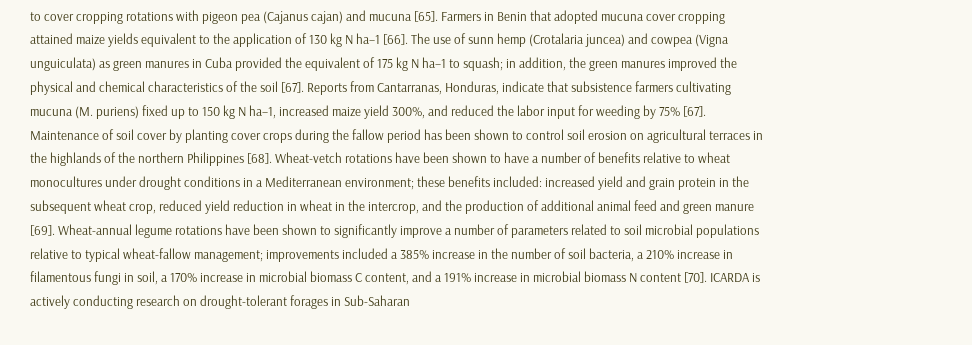to cover cropping rotations with pigeon pea (Cajanus cajan) and mucuna [65]. Farmers in Benin that adopted mucuna cover cropping attained maize yields equivalent to the application of 130 kg N ha−1 [66]. The use of sunn hemp (Crotalaria juncea) and cowpea (Vigna unguiculata) as green manures in Cuba provided the equivalent of 175 kg N ha−1 to squash; in addition, the green manures improved the physical and chemical characteristics of the soil [67]. Reports from Cantarranas, Honduras, indicate that subsistence farmers cultivating mucuna (M. puriens) fixed up to 150 kg N ha−1, increased maize yield 300%, and reduced the labor input for weeding by 75% [67]. Maintenance of soil cover by planting cover crops during the fallow period has been shown to control soil erosion on agricultural terraces in the highlands of the northern Philippines [68]. Wheat-vetch rotations have been shown to have a number of benefits relative to wheat monocultures under drought conditions in a Mediterranean environment; these benefits included: increased yield and grain protein in the subsequent wheat crop, reduced yield reduction in wheat in the intercrop, and the production of additional animal feed and green manure [69]. Wheat-annual legume rotations have been shown to significantly improve a number of parameters related to soil microbial populations relative to typical wheat-fallow management; improvements included a 385% increase in the number of soil bacteria, a 210% increase in filamentous fungi in soil, a 170% increase in microbial biomass C content, and a 191% increase in microbial biomass N content [70]. ICARDA is actively conducting research on drought-tolerant forages in Sub-Saharan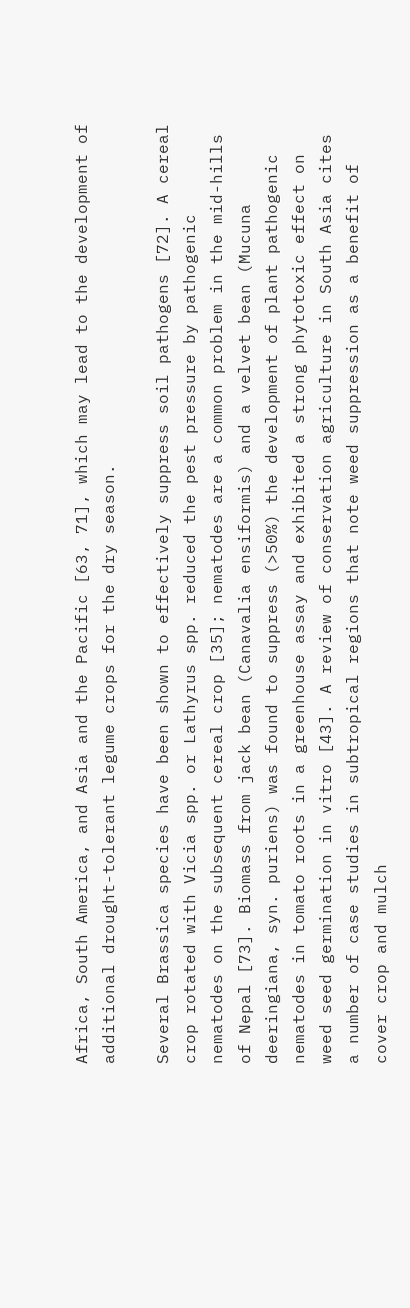Africa, South America, and Asia and the Pacific [63, 71], which may lead to the development of additional drought-tolerant legume crops for the dry season.

Several Brassica species have been shown to effectively suppress soil pathogens [72]. A cereal crop rotated with Vicia spp. or Lathyrus spp. reduced the pest pressure by pathogenic nematodes on the subsequent cereal crop [35]; nematodes are a common problem in the mid-hills of Nepal [73]. Biomass from jack bean (Canavalia ensiformis) and a velvet bean (Mucuna deeringiana, syn. puriens) was found to suppress (>50%) the development of plant pathogenic nematodes in tomato roots in a greenhouse assay and exhibited a strong phytotoxic effect on weed seed germination in vitro [43]. A review of conservation agriculture in South Asia cites a number of case studies in subtropical regions that note weed suppression as a benefit of cover crop and mulch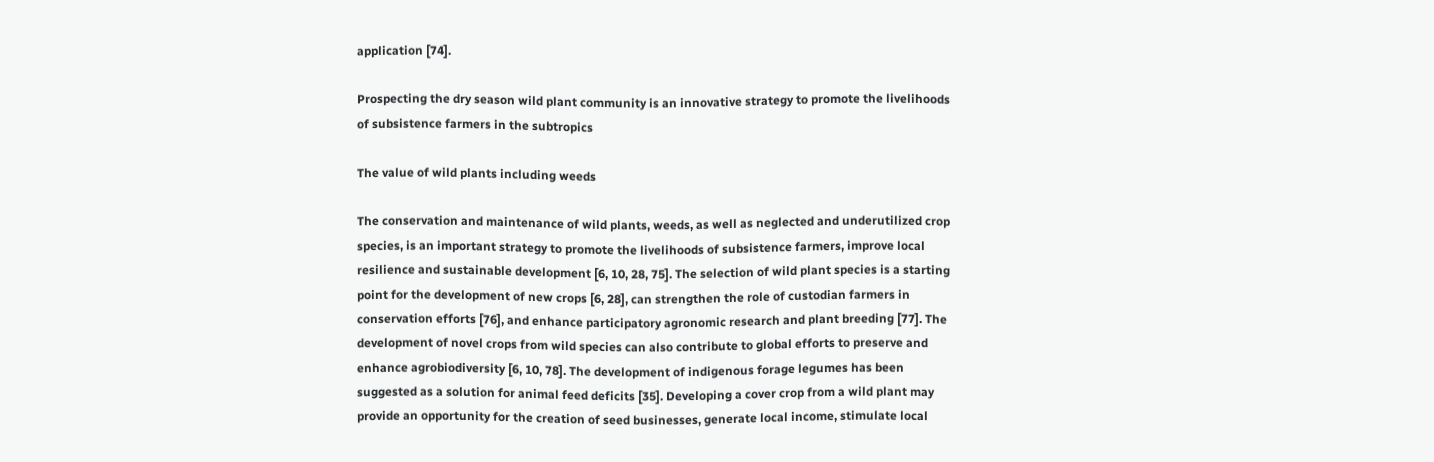application [74].

Prospecting the dry season wild plant community is an innovative strategy to promote the livelihoods of subsistence farmers in the subtropics

The value of wild plants including weeds

The conservation and maintenance of wild plants, weeds, as well as neglected and underutilized crop species, is an important strategy to promote the livelihoods of subsistence farmers, improve local resilience and sustainable development [6, 10, 28, 75]. The selection of wild plant species is a starting point for the development of new crops [6, 28], can strengthen the role of custodian farmers in conservation efforts [76], and enhance participatory agronomic research and plant breeding [77]. The development of novel crops from wild species can also contribute to global efforts to preserve and enhance agrobiodiversity [6, 10, 78]. The development of indigenous forage legumes has been suggested as a solution for animal feed deficits [35]. Developing a cover crop from a wild plant may provide an opportunity for the creation of seed businesses, generate local income, stimulate local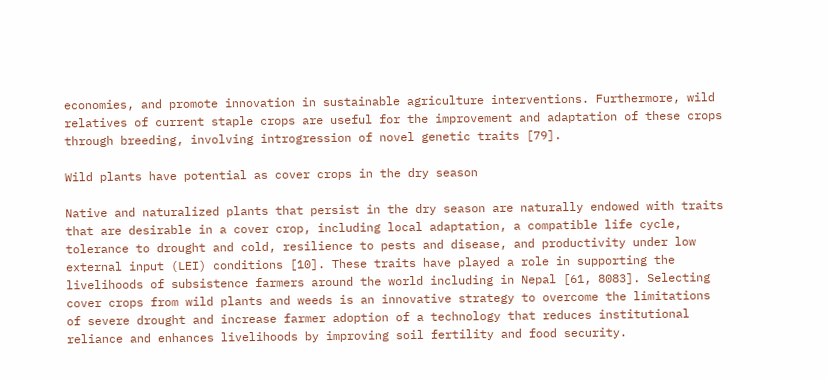economies, and promote innovation in sustainable agriculture interventions. Furthermore, wild relatives of current staple crops are useful for the improvement and adaptation of these crops through breeding, involving introgression of novel genetic traits [79].

Wild plants have potential as cover crops in the dry season

Native and naturalized plants that persist in the dry season are naturally endowed with traits that are desirable in a cover crop, including local adaptation, a compatible life cycle, tolerance to drought and cold, resilience to pests and disease, and productivity under low external input (LEI) conditions [10]. These traits have played a role in supporting the livelihoods of subsistence farmers around the world including in Nepal [61, 8083]. Selecting cover crops from wild plants and weeds is an innovative strategy to overcome the limitations of severe drought and increase farmer adoption of a technology that reduces institutional reliance and enhances livelihoods by improving soil fertility and food security.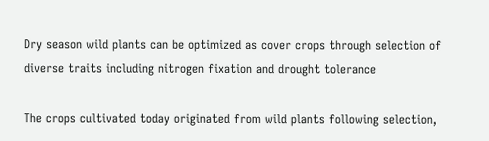Dry season wild plants can be optimized as cover crops through selection of diverse traits including nitrogen fixation and drought tolerance

The crops cultivated today originated from wild plants following selection,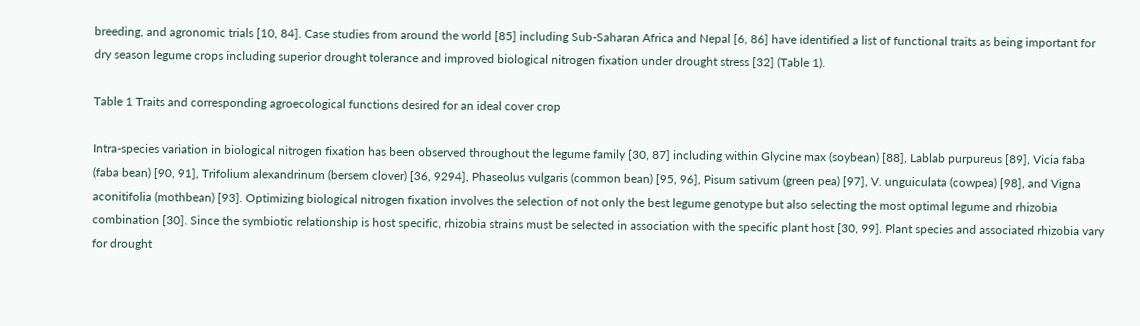breeding, and agronomic trials [10, 84]. Case studies from around the world [85] including Sub-Saharan Africa and Nepal [6, 86] have identified a list of functional traits as being important for dry season legume crops including superior drought tolerance and improved biological nitrogen fixation under drought stress [32] (Table 1).

Table 1 Traits and corresponding agroecological functions desired for an ideal cover crop

Intra-species variation in biological nitrogen fixation has been observed throughout the legume family [30, 87] including within Glycine max (soybean) [88], Lablab purpureus [89], Vicia faba (faba bean) [90, 91], Trifolium alexandrinum (bersem clover) [36, 9294], Phaseolus vulgaris (common bean) [95, 96], Pisum sativum (green pea) [97], V. unguiculata (cowpea) [98], and Vigna aconitifolia (mothbean) [93]. Optimizing biological nitrogen fixation involves the selection of not only the best legume genotype but also selecting the most optimal legume and rhizobia combination [30]. Since the symbiotic relationship is host specific, rhizobia strains must be selected in association with the specific plant host [30, 99]. Plant species and associated rhizobia vary for drought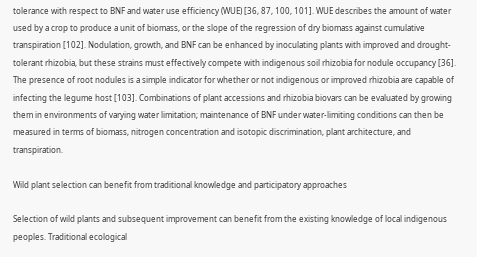tolerance with respect to BNF and water use efficiency (WUE) [36, 87, 100, 101]. WUE describes the amount of water used by a crop to produce a unit of biomass, or the slope of the regression of dry biomass against cumulative transpiration [102]. Nodulation, growth, and BNF can be enhanced by inoculating plants with improved and drought-tolerant rhizobia, but these strains must effectively compete with indigenous soil rhizobia for nodule occupancy [36]. The presence of root nodules is a simple indicator for whether or not indigenous or improved rhizobia are capable of infecting the legume host [103]. Combinations of plant accessions and rhizobia biovars can be evaluated by growing them in environments of varying water limitation; maintenance of BNF under water-limiting conditions can then be measured in terms of biomass, nitrogen concentration and isotopic discrimination, plant architecture, and transpiration.

Wild plant selection can benefit from traditional knowledge and participatory approaches

Selection of wild plants and subsequent improvement can benefit from the existing knowledge of local indigenous peoples. Traditional ecological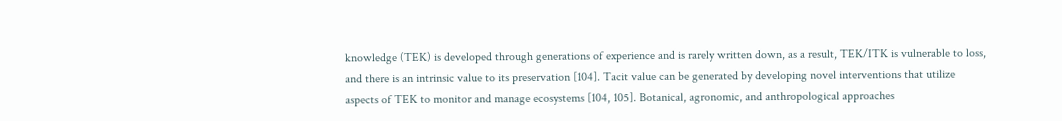knowledge (TEK) is developed through generations of experience and is rarely written down, as a result, TEK/ITK is vulnerable to loss, and there is an intrinsic value to its preservation [104]. Tacit value can be generated by developing novel interventions that utilize aspects of TEK to monitor and manage ecosystems [104, 105]. Botanical, agronomic, and anthropological approaches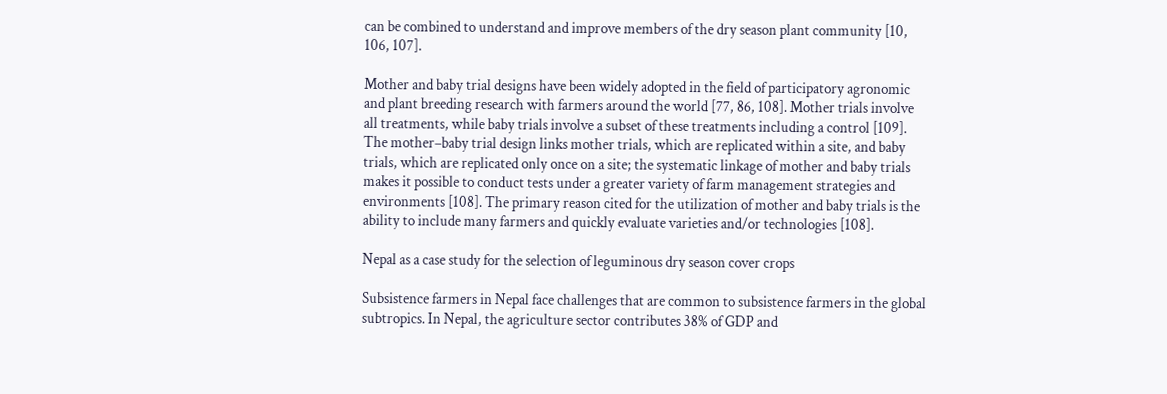can be combined to understand and improve members of the dry season plant community [10, 106, 107].

Mother and baby trial designs have been widely adopted in the field of participatory agronomic and plant breeding research with farmers around the world [77, 86, 108]. Mother trials involve all treatments, while baby trials involve a subset of these treatments including a control [109]. The mother–baby trial design links mother trials, which are replicated within a site, and baby trials, which are replicated only once on a site; the systematic linkage of mother and baby trials makes it possible to conduct tests under a greater variety of farm management strategies and environments [108]. The primary reason cited for the utilization of mother and baby trials is the ability to include many farmers and quickly evaluate varieties and/or technologies [108].

Nepal as a case study for the selection of leguminous dry season cover crops

Subsistence farmers in Nepal face challenges that are common to subsistence farmers in the global subtropics. In Nepal, the agriculture sector contributes 38% of GDP and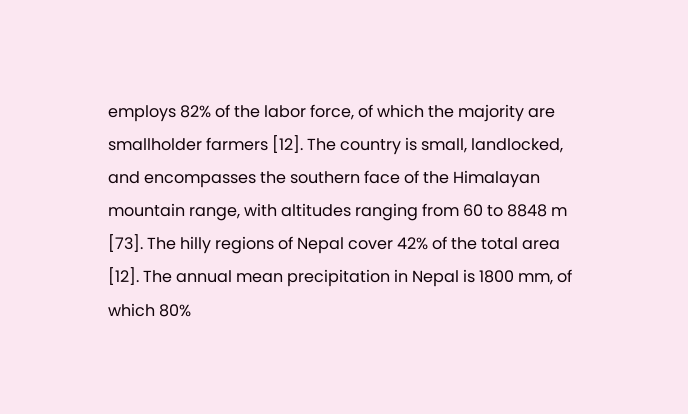employs 82% of the labor force, of which the majority are smallholder farmers [12]. The country is small, landlocked, and encompasses the southern face of the Himalayan mountain range, with altitudes ranging from 60 to 8848 m [73]. The hilly regions of Nepal cover 42% of the total area [12]. The annual mean precipitation in Nepal is 1800 mm, of which 80%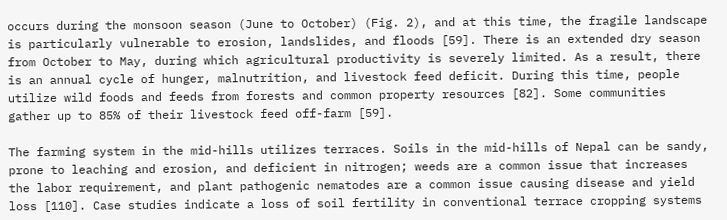occurs during the monsoon season (June to October) (Fig. 2), and at this time, the fragile landscape is particularly vulnerable to erosion, landslides, and floods [59]. There is an extended dry season from October to May, during which agricultural productivity is severely limited. As a result, there is an annual cycle of hunger, malnutrition, and livestock feed deficit. During this time, people utilize wild foods and feeds from forests and common property resources [82]. Some communities gather up to 85% of their livestock feed off-farm [59].

The farming system in the mid-hills utilizes terraces. Soils in the mid-hills of Nepal can be sandy, prone to leaching and erosion, and deficient in nitrogen; weeds are a common issue that increases the labor requirement, and plant pathogenic nematodes are a common issue causing disease and yield loss [110]. Case studies indicate a loss of soil fertility in conventional terrace cropping systems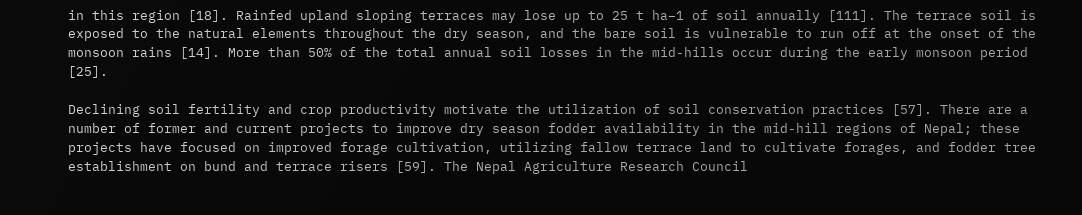in this region [18]. Rainfed upland sloping terraces may lose up to 25 t ha−1 of soil annually [111]. The terrace soil is exposed to the natural elements throughout the dry season, and the bare soil is vulnerable to run off at the onset of the monsoon rains [14]. More than 50% of the total annual soil losses in the mid-hills occur during the early monsoon period [25].

Declining soil fertility and crop productivity motivate the utilization of soil conservation practices [57]. There are a number of former and current projects to improve dry season fodder availability in the mid-hill regions of Nepal; these projects have focused on improved forage cultivation, utilizing fallow terrace land to cultivate forages, and fodder tree establishment on bund and terrace risers [59]. The Nepal Agriculture Research Council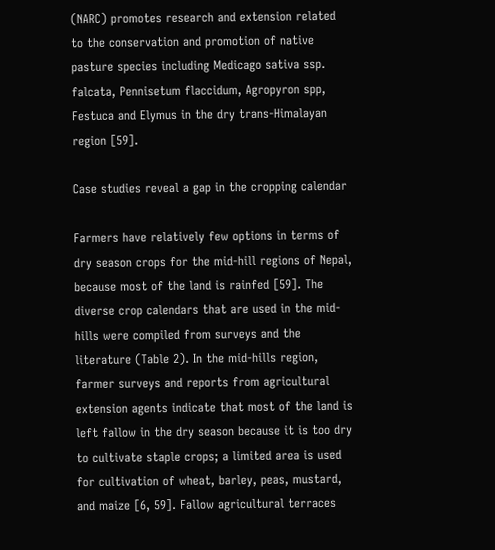(NARC) promotes research and extension related to the conservation and promotion of native pasture species including Medicago sativa ssp. falcata, Pennisetum flaccidum, Agropyron spp, Festuca and Elymus in the dry trans-Himalayan region [59].

Case studies reveal a gap in the cropping calendar

Farmers have relatively few options in terms of dry season crops for the mid-hill regions of Nepal, because most of the land is rainfed [59]. The diverse crop calendars that are used in the mid-hills were compiled from surveys and the literature (Table 2). In the mid-hills region, farmer surveys and reports from agricultural extension agents indicate that most of the land is left fallow in the dry season because it is too dry to cultivate staple crops; a limited area is used for cultivation of wheat, barley, peas, mustard, and maize [6, 59]. Fallow agricultural terraces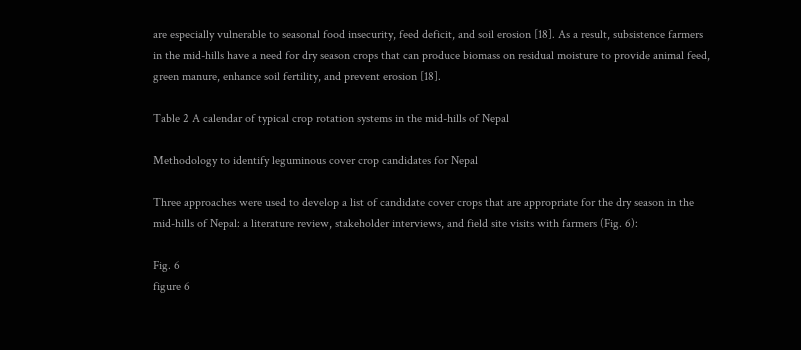are especially vulnerable to seasonal food insecurity, feed deficit, and soil erosion [18]. As a result, subsistence farmers in the mid-hills have a need for dry season crops that can produce biomass on residual moisture to provide animal feed, green manure, enhance soil fertility, and prevent erosion [18].

Table 2 A calendar of typical crop rotation systems in the mid-hills of Nepal

Methodology to identify leguminous cover crop candidates for Nepal

Three approaches were used to develop a list of candidate cover crops that are appropriate for the dry season in the mid-hills of Nepal: a literature review, stakeholder interviews, and field site visits with farmers (Fig. 6):

Fig. 6
figure 6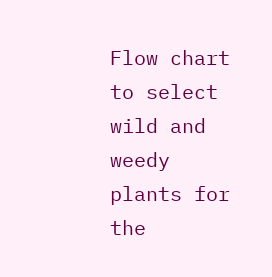Flow chart to select wild and weedy plants for the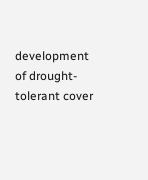development of drought-tolerant cover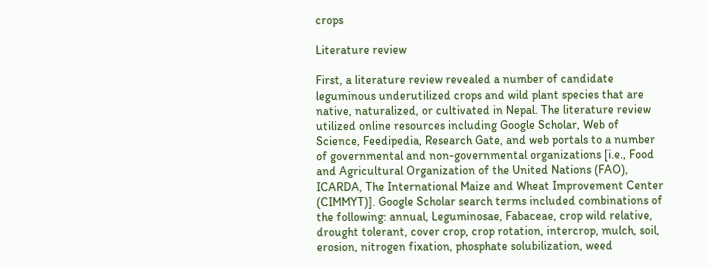crops

Literature review

First, a literature review revealed a number of candidate leguminous underutilized crops and wild plant species that are native, naturalized, or cultivated in Nepal. The literature review utilized online resources including Google Scholar, Web of Science, Feedipedia, Research Gate, and web portals to a number of governmental and non-governmental organizations [i.e., Food and Agricultural Organization of the United Nations (FAO), ICARDA, The International Maize and Wheat Improvement Center (CIMMYT)]. Google Scholar search terms included combinations of the following: annual, Leguminosae, Fabaceae, crop wild relative, drought tolerant, cover crop, crop rotation, intercrop, mulch, soil, erosion, nitrogen fixation, phosphate solubilization, weed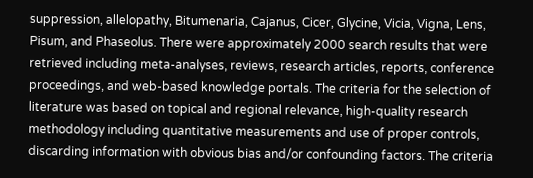suppression, allelopathy, Bitumenaria, Cajanus, Cicer, Glycine, Vicia, Vigna, Lens, Pisum, and Phaseolus. There were approximately 2000 search results that were retrieved including meta-analyses, reviews, research articles, reports, conference proceedings, and web-based knowledge portals. The criteria for the selection of literature was based on topical and regional relevance, high-quality research methodology including quantitative measurements and use of proper controls, discarding information with obvious bias and/or confounding factors. The criteria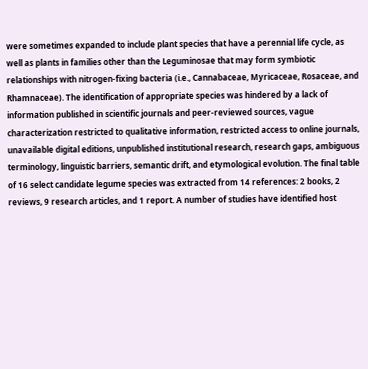were sometimes expanded to include plant species that have a perennial life cycle, as well as plants in families other than the Leguminosae that may form symbiotic relationships with nitrogen-fixing bacteria (i.e., Cannabaceae, Myricaceae, Rosaceae, and Rhamnaceae). The identification of appropriate species was hindered by a lack of information published in scientific journals and peer-reviewed sources, vague characterization restricted to qualitative information, restricted access to online journals, unavailable digital editions, unpublished institutional research, research gaps, ambiguous terminology, linguistic barriers, semantic drift, and etymological evolution. The final table of 16 select candidate legume species was extracted from 14 references: 2 books, 2 reviews, 9 research articles, and 1 report. A number of studies have identified host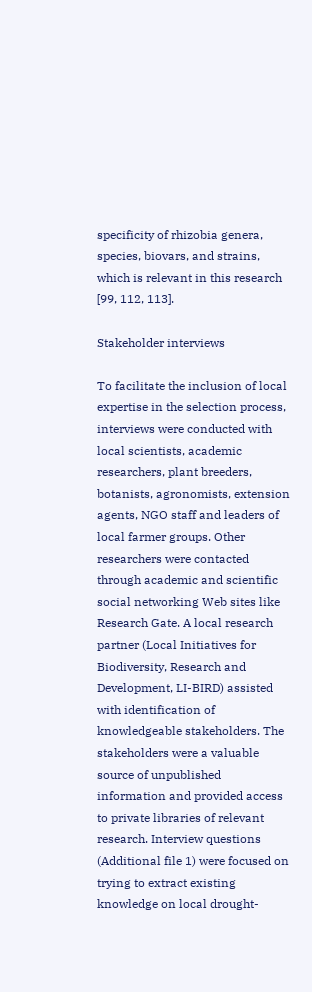specificity of rhizobia genera, species, biovars, and strains, which is relevant in this research [99, 112, 113].

Stakeholder interviews

To facilitate the inclusion of local expertise in the selection process, interviews were conducted with local scientists, academic researchers, plant breeders, botanists, agronomists, extension agents, NGO staff and leaders of local farmer groups. Other researchers were contacted through academic and scientific social networking Web sites like Research Gate. A local research partner (Local Initiatives for Biodiversity, Research and Development, LI-BIRD) assisted with identification of knowledgeable stakeholders. The stakeholders were a valuable source of unpublished information and provided access to private libraries of relevant research. Interview questions (Additional file 1) were focused on trying to extract existing knowledge on local drought-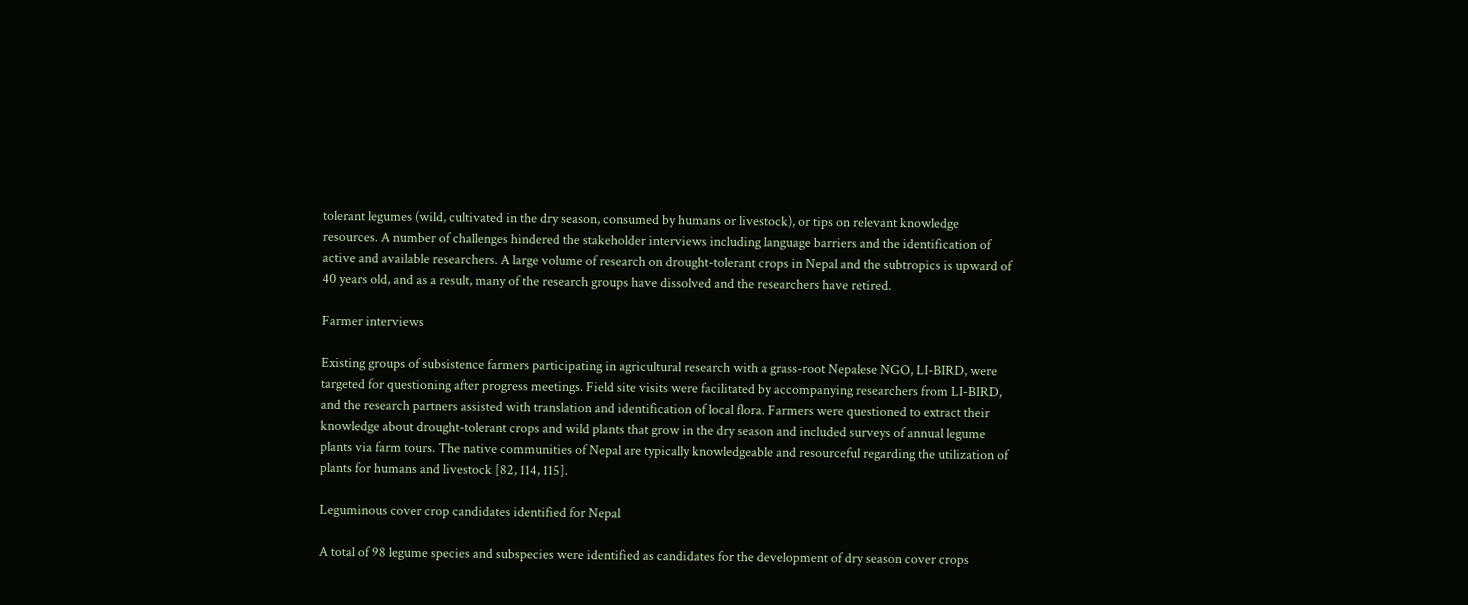tolerant legumes (wild, cultivated in the dry season, consumed by humans or livestock), or tips on relevant knowledge resources. A number of challenges hindered the stakeholder interviews including language barriers and the identification of active and available researchers. A large volume of research on drought-tolerant crops in Nepal and the subtropics is upward of 40 years old, and as a result, many of the research groups have dissolved and the researchers have retired.

Farmer interviews

Existing groups of subsistence farmers participating in agricultural research with a grass-root Nepalese NGO, LI-BIRD, were targeted for questioning after progress meetings. Field site visits were facilitated by accompanying researchers from LI-BIRD, and the research partners assisted with translation and identification of local flora. Farmers were questioned to extract their knowledge about drought-tolerant crops and wild plants that grow in the dry season and included surveys of annual legume plants via farm tours. The native communities of Nepal are typically knowledgeable and resourceful regarding the utilization of plants for humans and livestock [82, 114, 115].

Leguminous cover crop candidates identified for Nepal

A total of 98 legume species and subspecies were identified as candidates for the development of dry season cover crops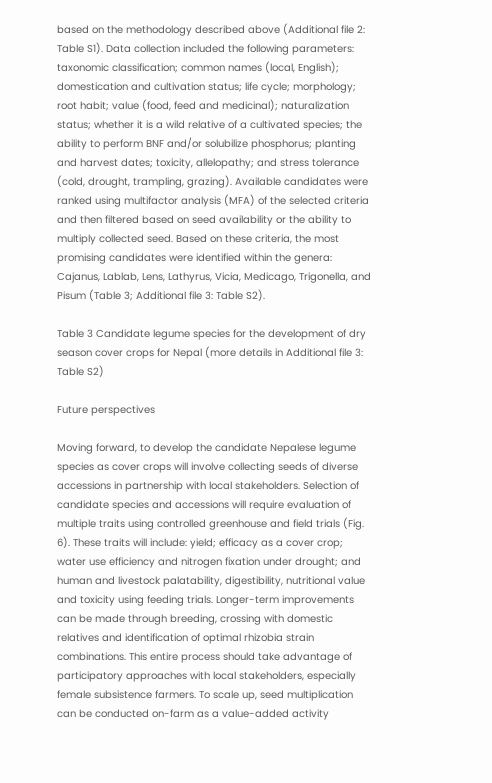based on the methodology described above (Additional file 2: Table S1). Data collection included the following parameters: taxonomic classification; common names (local, English); domestication and cultivation status; life cycle; morphology; root habit; value (food, feed and medicinal); naturalization status; whether it is a wild relative of a cultivated species; the ability to perform BNF and/or solubilize phosphorus; planting and harvest dates; toxicity, allelopathy; and stress tolerance (cold, drought, trampling, grazing). Available candidates were ranked using multifactor analysis (MFA) of the selected criteria and then filtered based on seed availability or the ability to multiply collected seed. Based on these criteria, the most promising candidates were identified within the genera: Cajanus, Lablab, Lens, Lathyrus, Vicia, Medicago, Trigonella, and Pisum (Table 3; Additional file 3: Table S2).

Table 3 Candidate legume species for the development of dry season cover crops for Nepal (more details in Additional file 3: Table S2)

Future perspectives

Moving forward, to develop the candidate Nepalese legume species as cover crops will involve collecting seeds of diverse accessions in partnership with local stakeholders. Selection of candidate species and accessions will require evaluation of multiple traits using controlled greenhouse and field trials (Fig. 6). These traits will include: yield; efficacy as a cover crop; water use efficiency and nitrogen fixation under drought; and human and livestock palatability, digestibility, nutritional value and toxicity using feeding trials. Longer-term improvements can be made through breeding, crossing with domestic relatives and identification of optimal rhizobia strain combinations. This entire process should take advantage of participatory approaches with local stakeholders, especially female subsistence farmers. To scale up, seed multiplication can be conducted on-farm as a value-added activity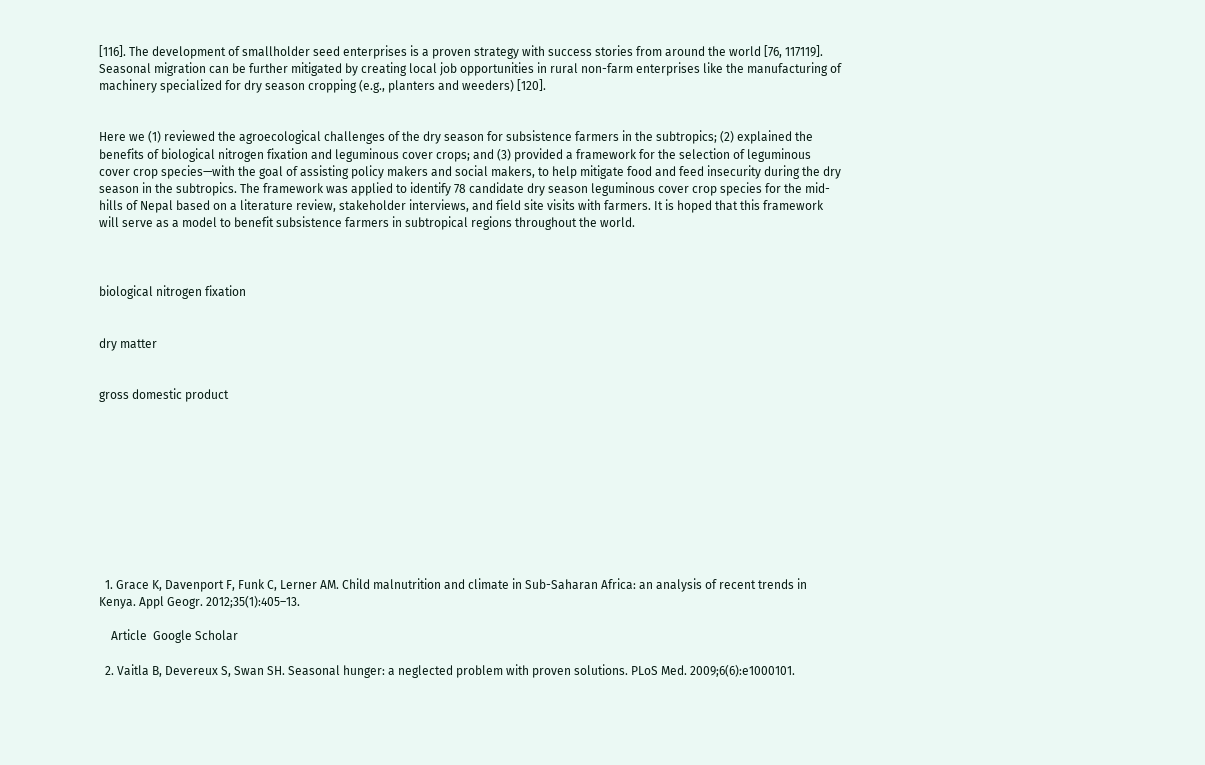[116]. The development of smallholder seed enterprises is a proven strategy with success stories from around the world [76, 117119]. Seasonal migration can be further mitigated by creating local job opportunities in rural non-farm enterprises like the manufacturing of machinery specialized for dry season cropping (e.g., planters and weeders) [120].


Here we (1) reviewed the agroecological challenges of the dry season for subsistence farmers in the subtropics; (2) explained the benefits of biological nitrogen fixation and leguminous cover crops; and (3) provided a framework for the selection of leguminous cover crop species—with the goal of assisting policy makers and social makers, to help mitigate food and feed insecurity during the dry season in the subtropics. The framework was applied to identify 78 candidate dry season leguminous cover crop species for the mid-hills of Nepal based on a literature review, stakeholder interviews, and field site visits with farmers. It is hoped that this framework will serve as a model to benefit subsistence farmers in subtropical regions throughout the world.



biological nitrogen fixation


dry matter


gross domestic product










  1. Grace K, Davenport F, Funk C, Lerner AM. Child malnutrition and climate in Sub-Saharan Africa: an analysis of recent trends in Kenya. Appl Geogr. 2012;35(1):405–13.

    Article  Google Scholar

  2. Vaitla B, Devereux S, Swan SH. Seasonal hunger: a neglected problem with proven solutions. PLoS Med. 2009;6(6):e1000101.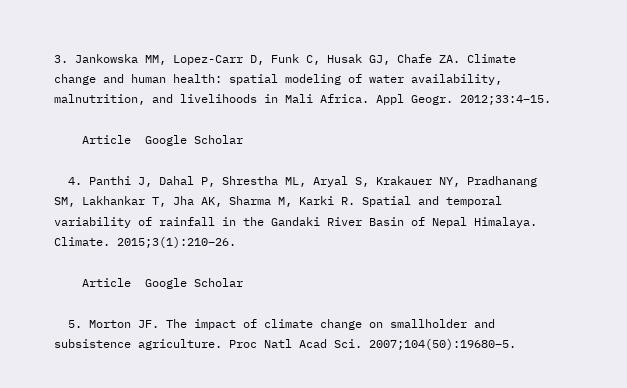3. Jankowska MM, Lopez-Carr D, Funk C, Husak GJ, Chafe ZA. Climate change and human health: spatial modeling of water availability, malnutrition, and livelihoods in Mali Africa. Appl Geogr. 2012;33:4–15.

    Article  Google Scholar

  4. Panthi J, Dahal P, Shrestha ML, Aryal S, Krakauer NY, Pradhanang SM, Lakhankar T, Jha AK, Sharma M, Karki R. Spatial and temporal variability of rainfall in the Gandaki River Basin of Nepal Himalaya. Climate. 2015;3(1):210–26.

    Article  Google Scholar

  5. Morton JF. The impact of climate change on smallholder and subsistence agriculture. Proc Natl Acad Sci. 2007;104(50):19680–5.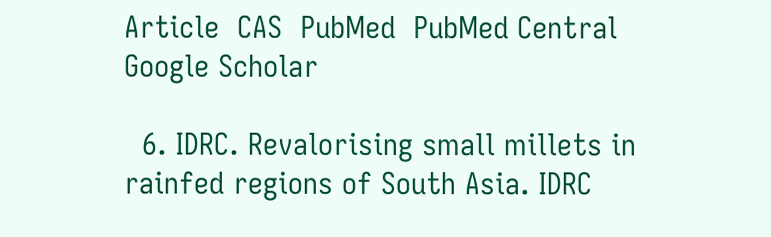Article  CAS  PubMed  PubMed Central  Google Scholar

  6. IDRC. Revalorising small millets in rainfed regions of South Asia. IDRC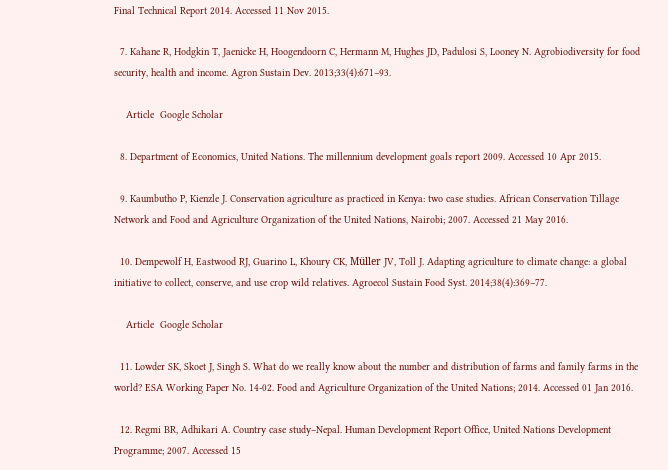Final Technical Report 2014. Accessed 11 Nov 2015.

  7. Kahane R, Hodgkin T, Jaenicke H, Hoogendoorn C, Hermann M, Hughes JD, Padulosi S, Looney N. Agrobiodiversity for food security, health and income. Agron Sustain Dev. 2013;33(4):671–93.

    Article  Google Scholar

  8. Department of Economics, United Nations. The millennium development goals report 2009. Accessed 10 Apr 2015.

  9. Kaumbutho P, Kienzle J. Conservation agriculture as practiced in Kenya: two case studies. African Conservation Tillage Network and Food and Agriculture Organization of the United Nations, Nairobi; 2007. Accessed 21 May 2016.

  10. Dempewolf H, Eastwood RJ, Guarino L, Khoury CK, Müller JV, Toll J. Adapting agriculture to climate change: a global initiative to collect, conserve, and use crop wild relatives. Agroecol Sustain Food Syst. 2014;38(4):369–77.

    Article  Google Scholar

  11. Lowder SK, Skoet J, Singh S. What do we really know about the number and distribution of farms and family farms in the world? ESA Working Paper No. 14-02. Food and Agriculture Organization of the United Nations; 2014. Accessed 01 Jan 2016.

  12. Regmi BR, Adhikari A. Country case study–Nepal. Human Development Report Office, United Nations Development Programme; 2007. Accessed 15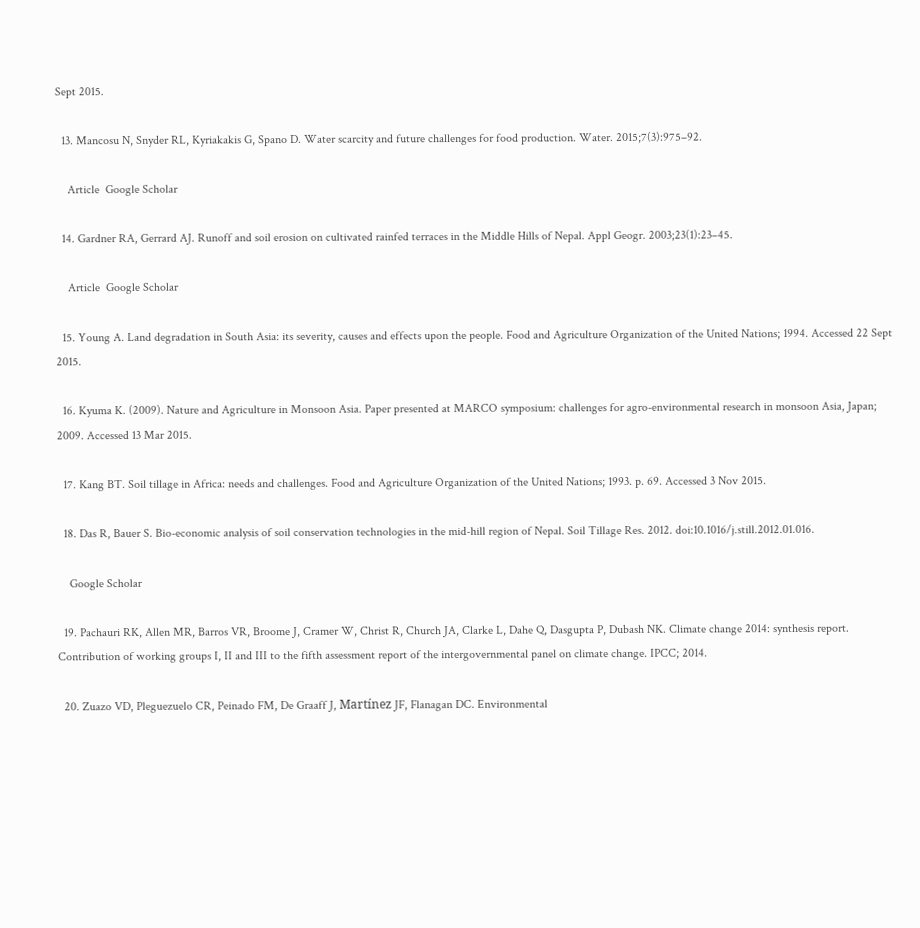Sept 2015.

  13. Mancosu N, Snyder RL, Kyriakakis G, Spano D. Water scarcity and future challenges for food production. Water. 2015;7(3):975–92.

    Article  Google Scholar

  14. Gardner RA, Gerrard AJ. Runoff and soil erosion on cultivated rainfed terraces in the Middle Hills of Nepal. Appl Geogr. 2003;23(1):23–45.

    Article  Google Scholar

  15. Young A. Land degradation in South Asia: its severity, causes and effects upon the people. Food and Agriculture Organization of the United Nations; 1994. Accessed 22 Sept 2015.

  16. Kyuma K. (2009). Nature and Agriculture in Monsoon Asia. Paper presented at MARCO symposium: challenges for agro-environmental research in monsoon Asia, Japan; 2009. Accessed 13 Mar 2015.

  17. Kang BT. Soil tillage in Africa: needs and challenges. Food and Agriculture Organization of the United Nations; 1993. p. 69. Accessed 3 Nov 2015.

  18. Das R, Bauer S. Bio-economic analysis of soil conservation technologies in the mid-hill region of Nepal. Soil Tillage Res. 2012. doi:10.1016/j.still.2012.01.016.

    Google Scholar

  19. Pachauri RK, Allen MR, Barros VR, Broome J, Cramer W, Christ R, Church JA, Clarke L, Dahe Q, Dasgupta P, Dubash NK. Climate change 2014: synthesis report. Contribution of working groups I, II and III to the fifth assessment report of the intergovernmental panel on climate change. IPCC; 2014.

  20. Zuazo VD, Pleguezuelo CR, Peinado FM, De Graaff J, Martínez JF, Flanagan DC. Environmental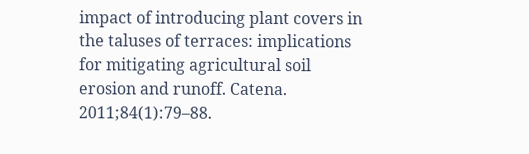impact of introducing plant covers in the taluses of terraces: implications for mitigating agricultural soil erosion and runoff. Catena. 2011;84(1):79–88.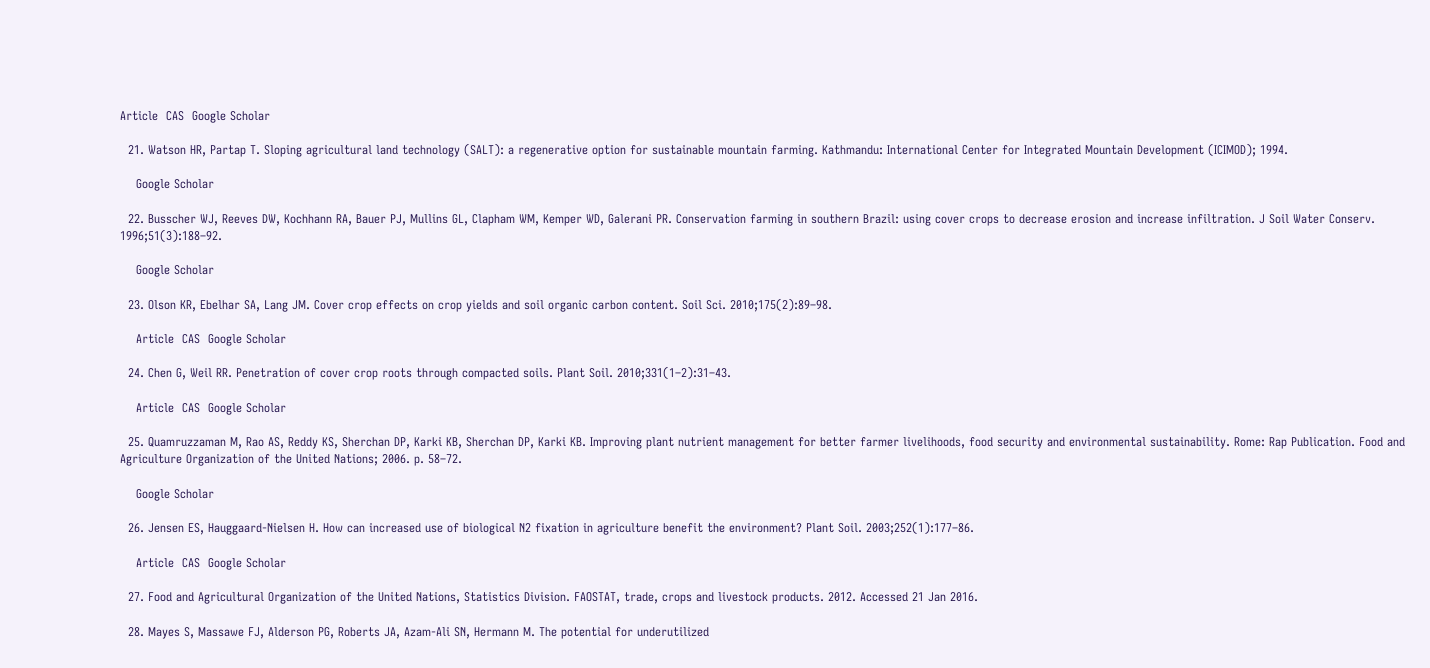Article  CAS  Google Scholar

  21. Watson HR, Partap T. Sloping agricultural land technology (SALT): a regenerative option for sustainable mountain farming. Kathmandu: International Center for Integrated Mountain Development (ICIMOD); 1994.

    Google Scholar

  22. Busscher WJ, Reeves DW, Kochhann RA, Bauer PJ, Mullins GL, Clapham WM, Kemper WD, Galerani PR. Conservation farming in southern Brazil: using cover crops to decrease erosion and increase infiltration. J Soil Water Conserv. 1996;51(3):188–92.

    Google Scholar

  23. Olson KR, Ebelhar SA, Lang JM. Cover crop effects on crop yields and soil organic carbon content. Soil Sci. 2010;175(2):89–98.

    Article  CAS  Google Scholar

  24. Chen G, Weil RR. Penetration of cover crop roots through compacted soils. Plant Soil. 2010;331(1–2):31–43.

    Article  CAS  Google Scholar

  25. Quamruzzaman M, Rao AS, Reddy KS, Sherchan DP, Karki KB, Sherchan DP, Karki KB. Improving plant nutrient management for better farmer livelihoods, food security and environmental sustainability. Rome: Rap Publication. Food and Agriculture Organization of the United Nations; 2006. p. 58–72.

    Google Scholar

  26. Jensen ES, Hauggaard-Nielsen H. How can increased use of biological N2 fixation in agriculture benefit the environment? Plant Soil. 2003;252(1):177–86.

    Article  CAS  Google Scholar

  27. Food and Agricultural Organization of the United Nations, Statistics Division. FAOSTAT, trade, crops and livestock products. 2012. Accessed 21 Jan 2016.

  28. Mayes S, Massawe FJ, Alderson PG, Roberts JA, Azam-Ali SN, Hermann M. The potential for underutilized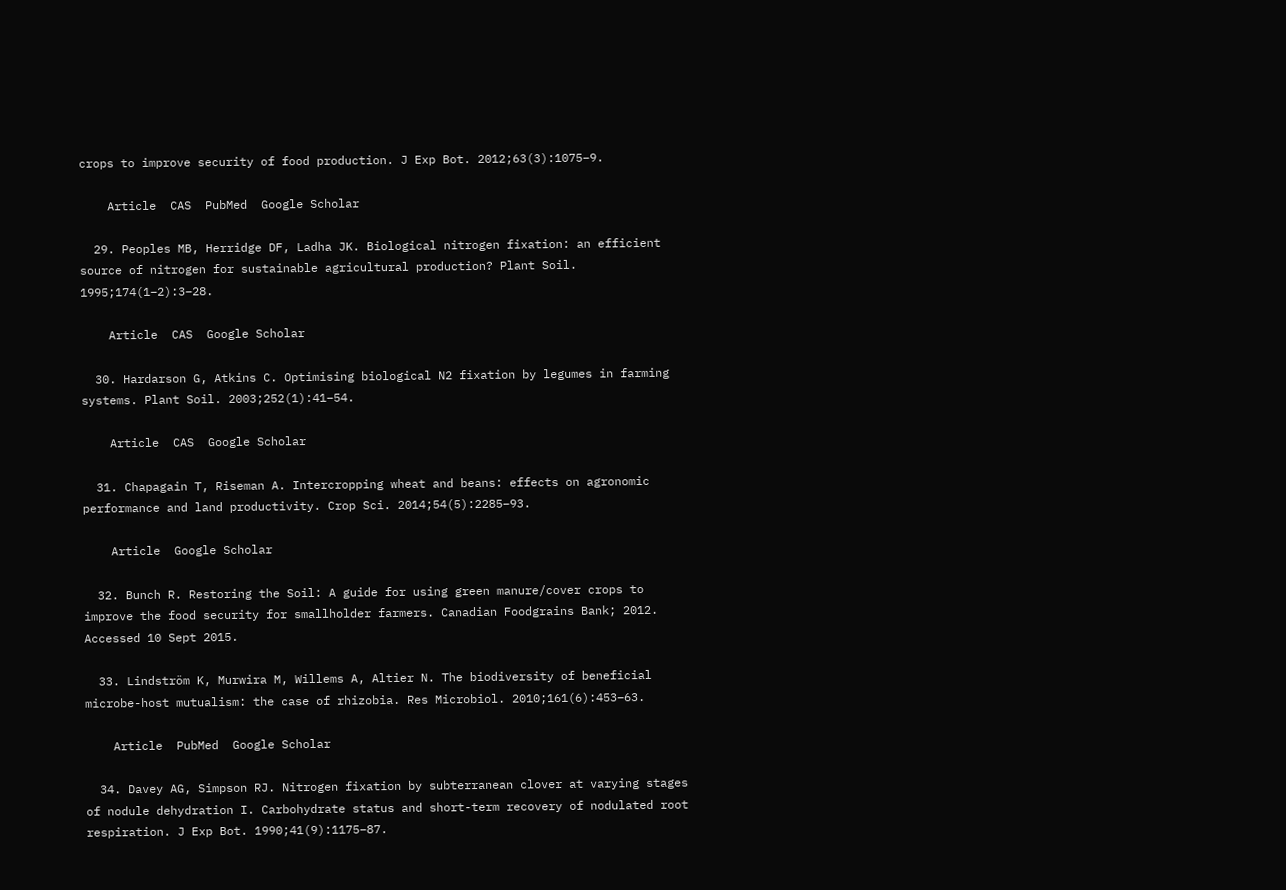crops to improve security of food production. J Exp Bot. 2012;63(3):1075–9.

    Article  CAS  PubMed  Google Scholar

  29. Peoples MB, Herridge DF, Ladha JK. Biological nitrogen fixation: an efficient source of nitrogen for sustainable agricultural production? Plant Soil. 1995;174(1–2):3–28.

    Article  CAS  Google Scholar

  30. Hardarson G, Atkins C. Optimising biological N2 fixation by legumes in farming systems. Plant Soil. 2003;252(1):41–54.

    Article  CAS  Google Scholar

  31. Chapagain T, Riseman A. Intercropping wheat and beans: effects on agronomic performance and land productivity. Crop Sci. 2014;54(5):2285–93.

    Article  Google Scholar

  32. Bunch R. Restoring the Soil: A guide for using green manure/cover crops to improve the food security for smallholder farmers. Canadian Foodgrains Bank; 2012. Accessed 10 Sept 2015.

  33. Lindström K, Murwira M, Willems A, Altier N. The biodiversity of beneficial microbe-host mutualism: the case of rhizobia. Res Microbiol. 2010;161(6):453–63.

    Article  PubMed  Google Scholar

  34. Davey AG, Simpson RJ. Nitrogen fixation by subterranean clover at varying stages of nodule dehydration I. Carbohydrate status and short-term recovery of nodulated root respiration. J Exp Bot. 1990;41(9):1175–87.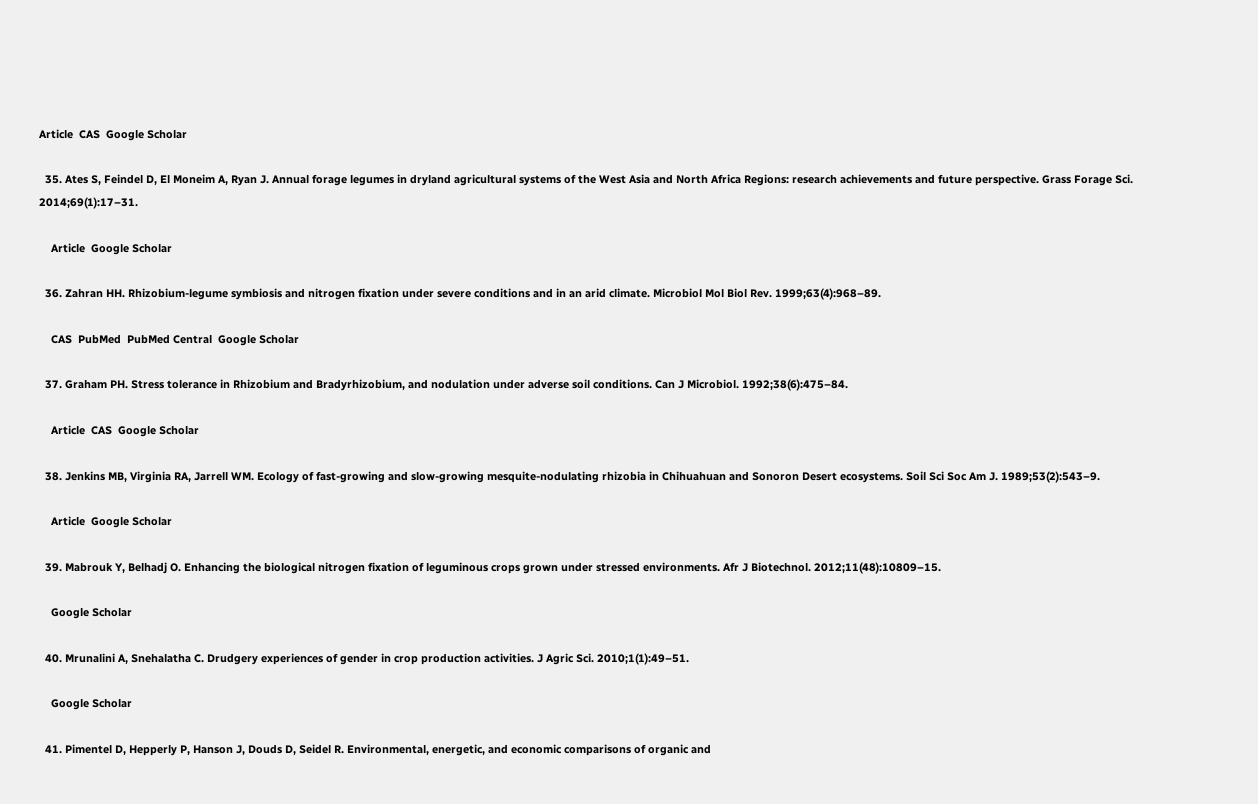Article  CAS  Google Scholar

  35. Ates S, Feindel D, El Moneim A, Ryan J. Annual forage legumes in dryland agricultural systems of the West Asia and North Africa Regions: research achievements and future perspective. Grass Forage Sci. 2014;69(1):17–31.

    Article  Google Scholar

  36. Zahran HH. Rhizobium-legume symbiosis and nitrogen fixation under severe conditions and in an arid climate. Microbiol Mol Biol Rev. 1999;63(4):968–89.

    CAS  PubMed  PubMed Central  Google Scholar

  37. Graham PH. Stress tolerance in Rhizobium and Bradyrhizobium, and nodulation under adverse soil conditions. Can J Microbiol. 1992;38(6):475–84.

    Article  CAS  Google Scholar

  38. Jenkins MB, Virginia RA, Jarrell WM. Ecology of fast-growing and slow-growing mesquite-nodulating rhizobia in Chihuahuan and Sonoron Desert ecosystems. Soil Sci Soc Am J. 1989;53(2):543–9.

    Article  Google Scholar

  39. Mabrouk Y, Belhadj O. Enhancing the biological nitrogen fixation of leguminous crops grown under stressed environments. Afr J Biotechnol. 2012;11(48):10809–15.

    Google Scholar

  40. Mrunalini A, Snehalatha C. Drudgery experiences of gender in crop production activities. J Agric Sci. 2010;1(1):49–51.

    Google Scholar

  41. Pimentel D, Hepperly P, Hanson J, Douds D, Seidel R. Environmental, energetic, and economic comparisons of organic and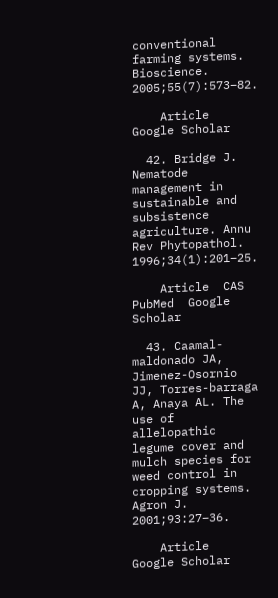conventional farming systems. Bioscience. 2005;55(7):573–82.

    Article  Google Scholar

  42. Bridge J. Nematode management in sustainable and subsistence agriculture. Annu Rev Phytopathol. 1996;34(1):201–25.

    Article  CAS  PubMed  Google Scholar

  43. Caamal-maldonado JA, Jimenez-Osornio JJ, Torres-barraga A, Anaya AL. The use of allelopathic legume cover and mulch species for weed control in cropping systems. Agron J. 2001;93:27–36.

    Article  Google Scholar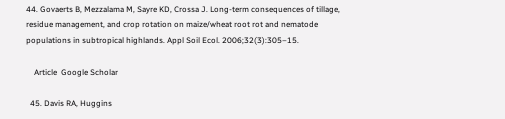44. Govaerts B, Mezzalama M, Sayre KD, Crossa J. Long-term consequences of tillage, residue management, and crop rotation on maize/wheat root rot and nematode populations in subtropical highlands. Appl Soil Ecol. 2006;32(3):305–15.

    Article  Google Scholar

  45. Davis RA, Huggins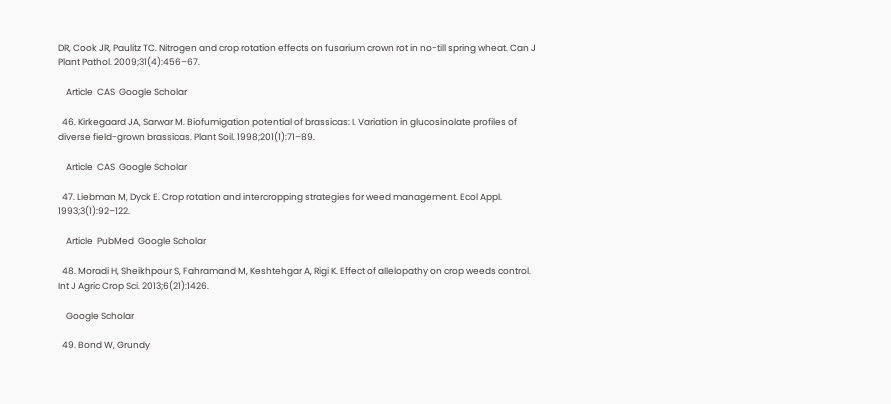DR, Cook JR, Paulitz TC. Nitrogen and crop rotation effects on fusarium crown rot in no-till spring wheat. Can J Plant Pathol. 2009;31(4):456–67.

    Article  CAS  Google Scholar

  46. Kirkegaard JA, Sarwar M. Biofumigation potential of brassicas: I. Variation in glucosinolate profiles of diverse field-grown brassicas. Plant Soil. 1998;201(1):71–89.

    Article  CAS  Google Scholar

  47. Liebman M, Dyck E. Crop rotation and intercropping strategies for weed management. Ecol Appl. 1993;3(1):92–122.

    Article  PubMed  Google Scholar

  48. Moradi H, Sheikhpour S, Fahramand M, Keshtehgar A, Rigi K. Effect of allelopathy on crop weeds control. Int J Agric Crop Sci. 2013;6(21):1426.

    Google Scholar

  49. Bond W, Grundy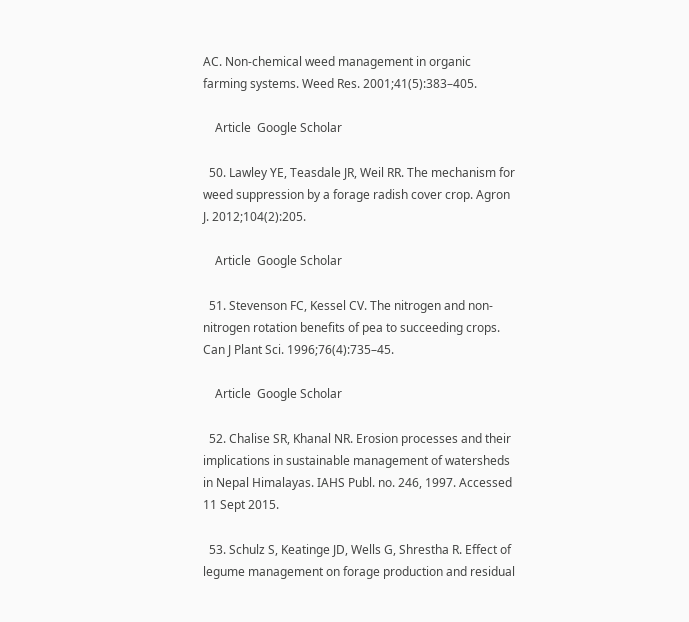AC. Non-chemical weed management in organic farming systems. Weed Res. 2001;41(5):383–405.

    Article  Google Scholar

  50. Lawley YE, Teasdale JR, Weil RR. The mechanism for weed suppression by a forage radish cover crop. Agron J. 2012;104(2):205.

    Article  Google Scholar

  51. Stevenson FC, Kessel CV. The nitrogen and non-nitrogen rotation benefits of pea to succeeding crops. Can J Plant Sci. 1996;76(4):735–45.

    Article  Google Scholar

  52. Chalise SR, Khanal NR. Erosion processes and their implications in sustainable management of watersheds in Nepal Himalayas. IAHS Publ. no. 246, 1997. Accessed 11 Sept 2015.

  53. Schulz S, Keatinge JD, Wells G, Shrestha R. Effect of legume management on forage production and residual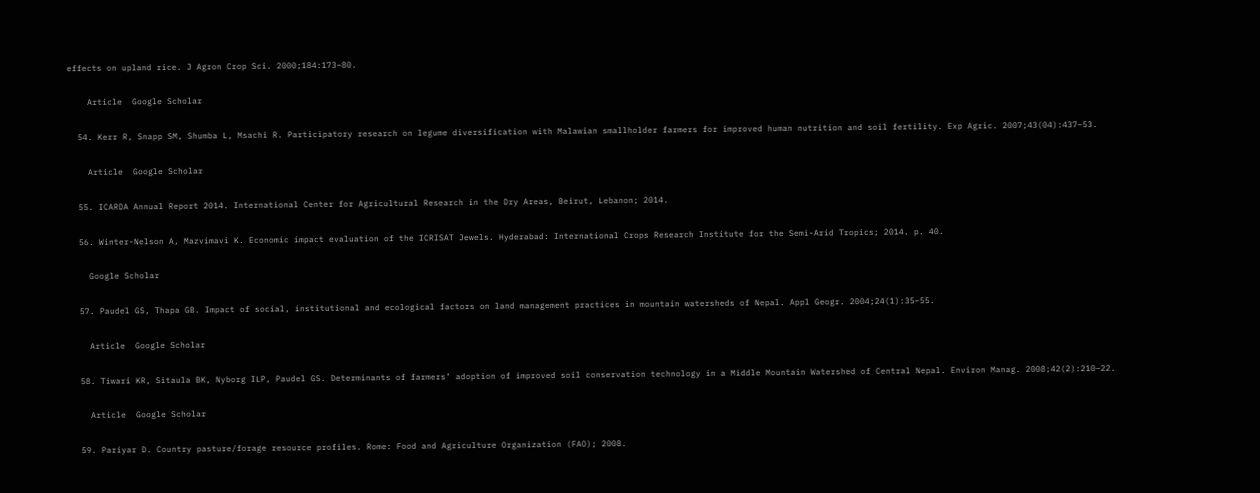effects on upland rice. J Agron Crop Sci. 2000;184:173–80.

    Article  Google Scholar

  54. Kerr R, Snapp SM, Shumba L, Msachi R. Participatory research on legume diversification with Malawian smallholder farmers for improved human nutrition and soil fertility. Exp Agric. 2007;43(04):437–53.

    Article  Google Scholar

  55. ICARDA Annual Report 2014. International Center for Agricultural Research in the Dry Areas, Beirut, Lebanon; 2014.

  56. Winter-Nelson A, Mazvimavi K. Economic impact evaluation of the ICRISAT Jewels. Hyderabad: International Crops Research Institute for the Semi-Arid Tropics; 2014. p. 40.

    Google Scholar

  57. Paudel GS, Thapa GB. Impact of social, institutional and ecological factors on land management practices in mountain watersheds of Nepal. Appl Geogr. 2004;24(1):35–55.

    Article  Google Scholar

  58. Tiwari KR, Sitaula BK, Nyborg ILP, Paudel GS. Determinants of farmers’ adoption of improved soil conservation technology in a Middle Mountain Watershed of Central Nepal. Environ Manag. 2008;42(2):210–22.

    Article  Google Scholar

  59. Pariyar D. Country pasture/forage resource profiles. Rome: Food and Agriculture Organization (FAO); 2008.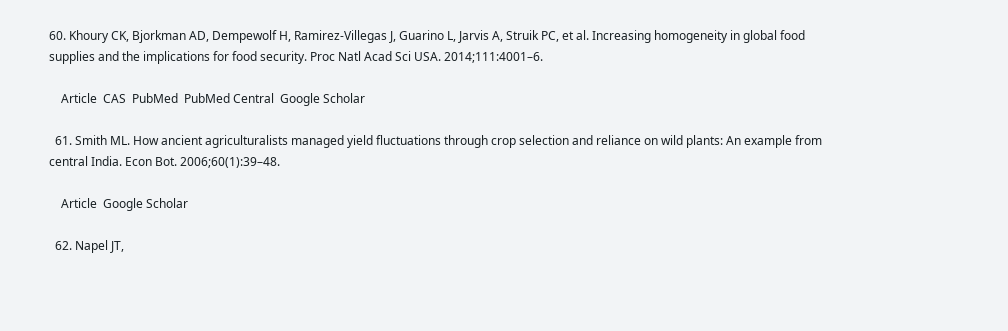60. Khoury CK, Bjorkman AD, Dempewolf H, Ramirez-Villegas J, Guarino L, Jarvis A, Struik PC, et al. Increasing homogeneity in global food supplies and the implications for food security. Proc Natl Acad Sci USA. 2014;111:4001–6.

    Article  CAS  PubMed  PubMed Central  Google Scholar

  61. Smith ML. How ancient agriculturalists managed yield fluctuations through crop selection and reliance on wild plants: An example from central India. Econ Bot. 2006;60(1):39–48.

    Article  Google Scholar

  62. Napel JT,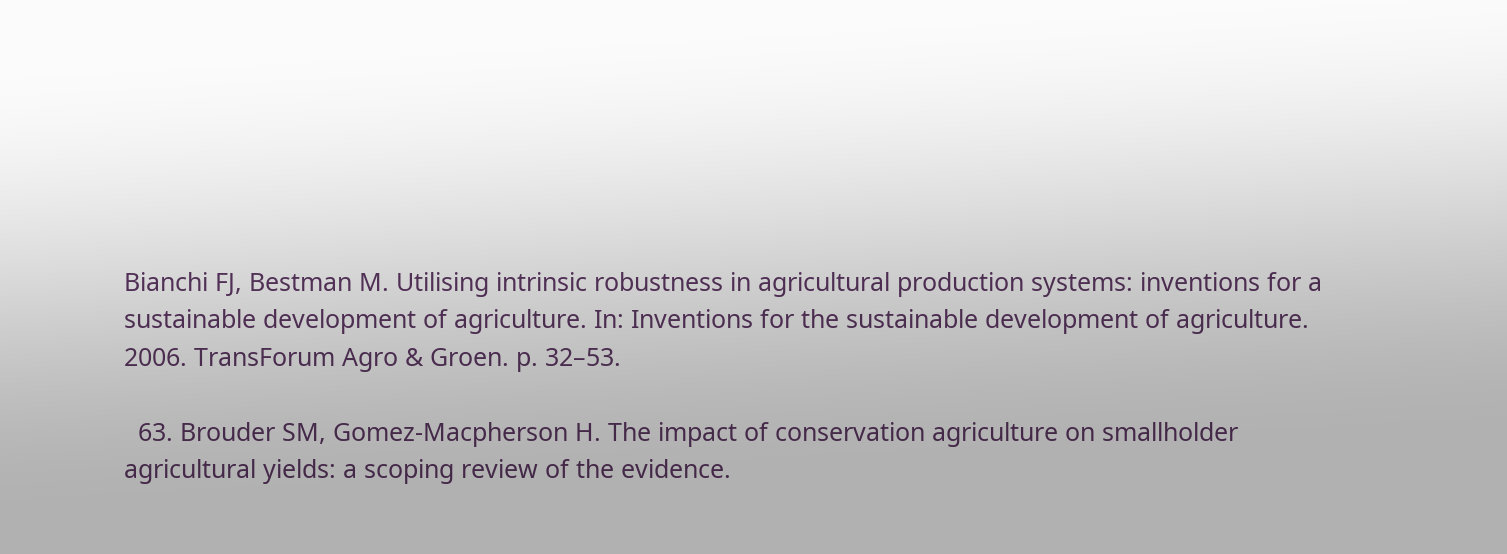Bianchi FJ, Bestman M. Utilising intrinsic robustness in agricultural production systems: inventions for a sustainable development of agriculture. In: Inventions for the sustainable development of agriculture. 2006. TransForum Agro & Groen. p. 32–53.

  63. Brouder SM, Gomez-Macpherson H. The impact of conservation agriculture on smallholder agricultural yields: a scoping review of the evidence.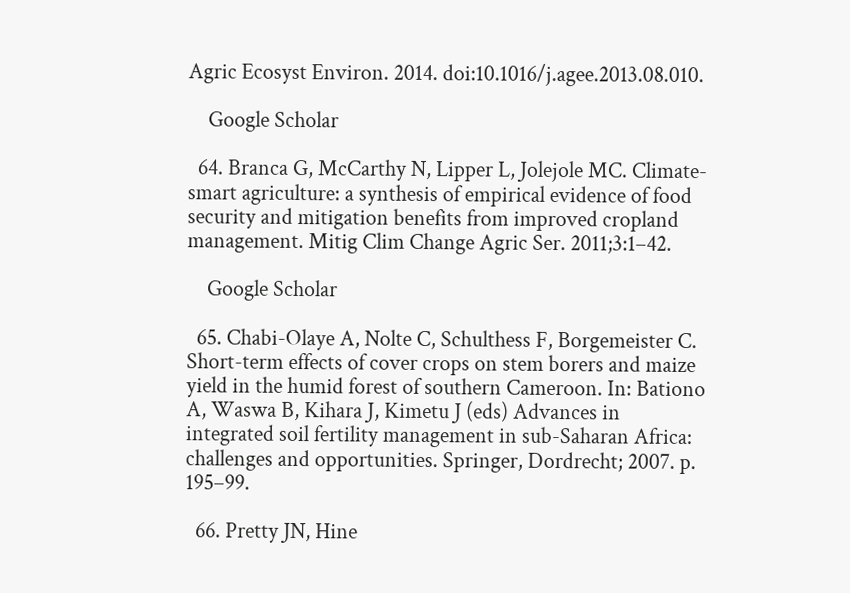Agric Ecosyst Environ. 2014. doi:10.1016/j.agee.2013.08.010.

    Google Scholar

  64. Branca G, McCarthy N, Lipper L, Jolejole MC. Climate-smart agriculture: a synthesis of empirical evidence of food security and mitigation benefits from improved cropland management. Mitig Clim Change Agric Ser. 2011;3:1–42.

    Google Scholar

  65. Chabi-Olaye A, Nolte C, Schulthess F, Borgemeister C. Short-term effects of cover crops on stem borers and maize yield in the humid forest of southern Cameroon. In: Bationo A, Waswa B, Kihara J, Kimetu J (eds) Advances in integrated soil fertility management in sub-Saharan Africa: challenges and opportunities. Springer, Dordrecht; 2007. p. 195–99.

  66. Pretty JN, Hine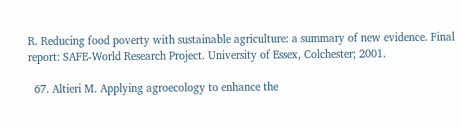R. Reducing food poverty with sustainable agriculture: a summary of new evidence. Final report: SAFE-World Research Project. University of Essex, Colchester; 2001.

  67. Altieri M. Applying agroecology to enhance the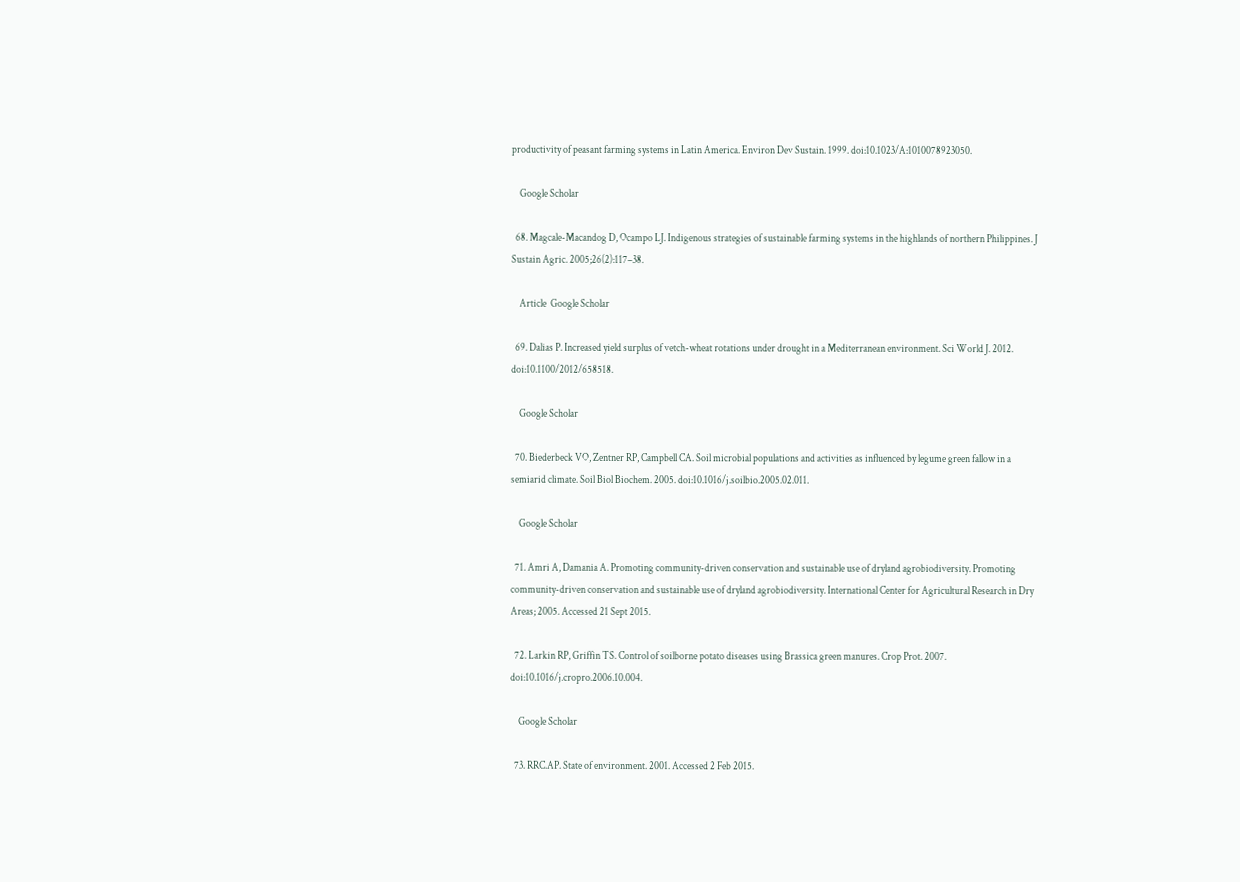productivity of peasant farming systems in Latin America. Environ Dev Sustain. 1999. doi:10.1023/A:1010078923050.

    Google Scholar

  68. Magcale-Macandog D, Ocampo LJ. Indigenous strategies of sustainable farming systems in the highlands of northern Philippines. J Sustain Agric. 2005;26(2):117–38.

    Article  Google Scholar

  69. Dalias P. Increased yield surplus of vetch-wheat rotations under drought in a Mediterranean environment. Sci World J. 2012. doi:10.1100/2012/658518.

    Google Scholar

  70. Biederbeck VO, Zentner RP, Campbell CA. Soil microbial populations and activities as influenced by legume green fallow in a semiarid climate. Soil Biol Biochem. 2005. doi:10.1016/j.soilbio.2005.02.011.

    Google Scholar

  71. Amri A, Damania A. Promoting community-driven conservation and sustainable use of dryland agrobiodiversity. Promoting community-driven conservation and sustainable use of dryland agrobiodiversity. International Center for Agricultural Research in Dry Areas; 2005. Accessed 21 Sept 2015.

  72. Larkin RP, Griffin TS. Control of soilborne potato diseases using Brassica green manures. Crop Prot. 2007. doi:10.1016/j.cropro.2006.10.004.

    Google Scholar

  73. RRC.AP. State of environment. 2001. Accessed 2 Feb 2015.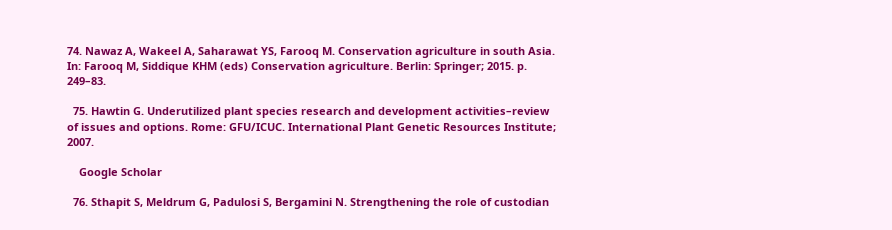74. Nawaz A, Wakeel A, Saharawat YS, Farooq M. Conservation agriculture in south Asia. In: Farooq M, Siddique KHM (eds) Conservation agriculture. Berlin: Springer; 2015. p. 249–83.

  75. Hawtin G. Underutilized plant species research and development activities–review of issues and options. Rome: GFU/ICUC. International Plant Genetic Resources Institute; 2007.

    Google Scholar

  76. Sthapit S, Meldrum G, Padulosi S, Bergamini N. Strengthening the role of custodian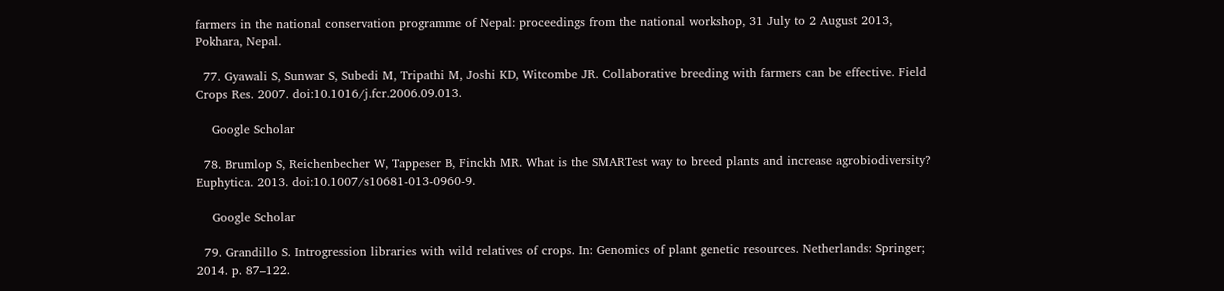farmers in the national conservation programme of Nepal: proceedings from the national workshop, 31 July to 2 August 2013, Pokhara, Nepal.

  77. Gyawali S, Sunwar S, Subedi M, Tripathi M, Joshi KD, Witcombe JR. Collaborative breeding with farmers can be effective. Field Crops Res. 2007. doi:10.1016/j.fcr.2006.09.013.

    Google Scholar

  78. Brumlop S, Reichenbecher W, Tappeser B, Finckh MR. What is the SMARTest way to breed plants and increase agrobiodiversity? Euphytica. 2013. doi:10.1007/s10681-013-0960-9.

    Google Scholar

  79. Grandillo S. Introgression libraries with wild relatives of crops. In: Genomics of plant genetic resources. Netherlands: Springer; 2014. p. 87–122.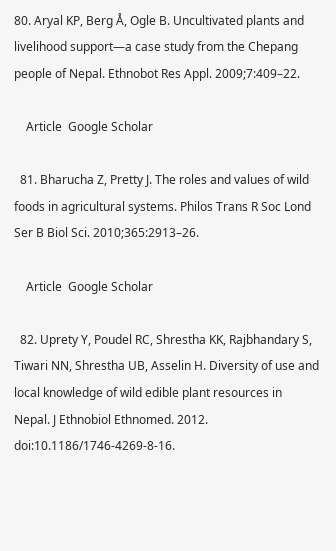80. Aryal KP, Berg Å, Ogle B. Uncultivated plants and livelihood support—a case study from the Chepang people of Nepal. Ethnobot Res Appl. 2009;7:409–22.

    Article  Google Scholar

  81. Bharucha Z, Pretty J. The roles and values of wild foods in agricultural systems. Philos Trans R Soc Lond Ser B Biol Sci. 2010;365:2913–26.

    Article  Google Scholar

  82. Uprety Y, Poudel RC, Shrestha KK, Rajbhandary S, Tiwari NN, Shrestha UB, Asselin H. Diversity of use and local knowledge of wild edible plant resources in Nepal. J Ethnobiol Ethnomed. 2012. doi:10.1186/1746-4269-8-16.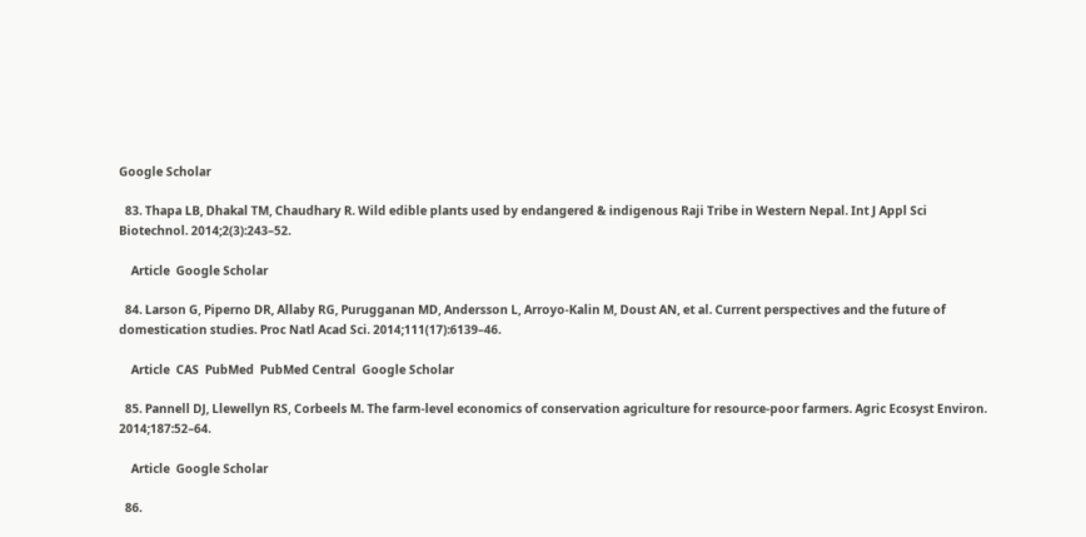Google Scholar

  83. Thapa LB, Dhakal TM, Chaudhary R. Wild edible plants used by endangered & indigenous Raji Tribe in Western Nepal. Int J Appl Sci Biotechnol. 2014;2(3):243–52.

    Article  Google Scholar

  84. Larson G, Piperno DR, Allaby RG, Purugganan MD, Andersson L, Arroyo-Kalin M, Doust AN, et al. Current perspectives and the future of domestication studies. Proc Natl Acad Sci. 2014;111(17):6139–46.

    Article  CAS  PubMed  PubMed Central  Google Scholar

  85. Pannell DJ, Llewellyn RS, Corbeels M. The farm-level economics of conservation agriculture for resource-poor farmers. Agric Ecosyst Environ. 2014;187:52–64.

    Article  Google Scholar

  86.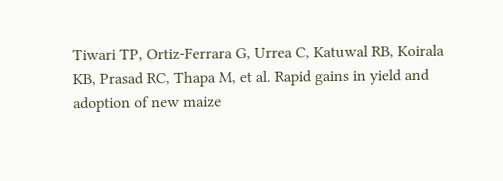Tiwari TP, Ortiz-Ferrara G, Urrea C, Katuwal RB, Koirala KB, Prasad RC, Thapa M, et al. Rapid gains in yield and adoption of new maize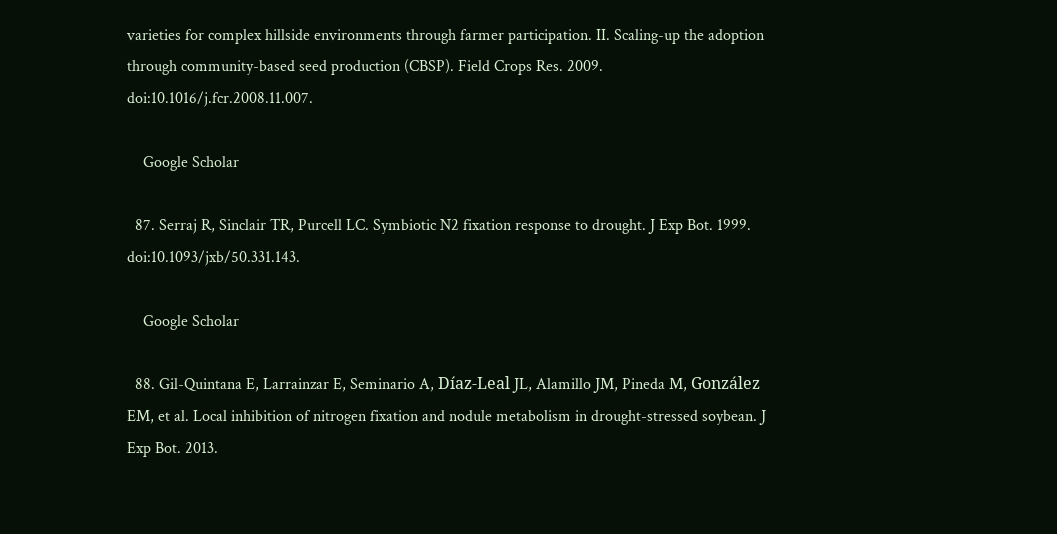varieties for complex hillside environments through farmer participation. II. Scaling-up the adoption through community-based seed production (CBSP). Field Crops Res. 2009. doi:10.1016/j.fcr.2008.11.007.

    Google Scholar

  87. Serraj R, Sinclair TR, Purcell LC. Symbiotic N2 fixation response to drought. J Exp Bot. 1999. doi:10.1093/jxb/50.331.143.

    Google Scholar

  88. Gil-Quintana E, Larrainzar E, Seminario A, Díaz-Leal JL, Alamillo JM, Pineda M, González EM, et al. Local inhibition of nitrogen fixation and nodule metabolism in drought-stressed soybean. J Exp Bot. 2013.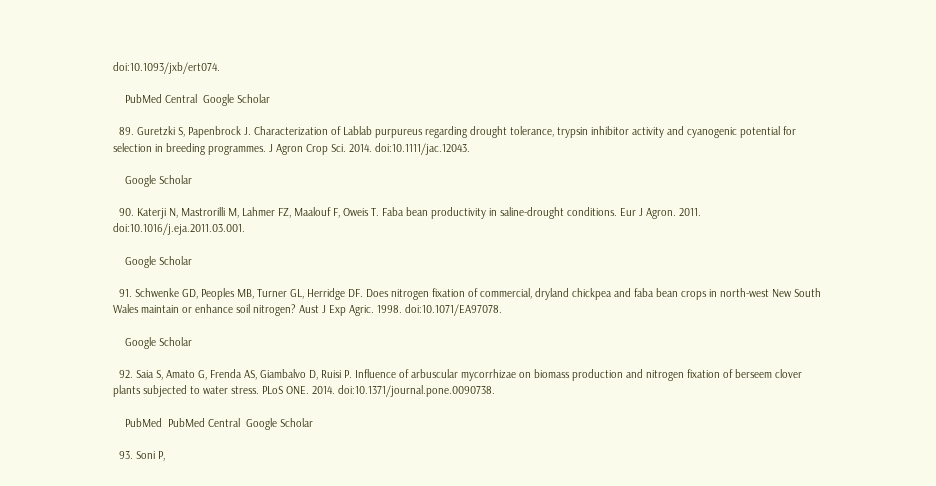doi:10.1093/jxb/ert074.

    PubMed Central  Google Scholar

  89. Guretzki S, Papenbrock J. Characterization of Lablab purpureus regarding drought tolerance, trypsin inhibitor activity and cyanogenic potential for selection in breeding programmes. J Agron Crop Sci. 2014. doi:10.1111/jac.12043.

    Google Scholar

  90. Katerji N, Mastrorilli M, Lahmer FZ, Maalouf F, Oweis T. Faba bean productivity in saline-drought conditions. Eur J Agron. 2011. doi:10.1016/j.eja.2011.03.001.

    Google Scholar

  91. Schwenke GD, Peoples MB, Turner GL, Herridge DF. Does nitrogen fixation of commercial, dryland chickpea and faba bean crops in north-west New South Wales maintain or enhance soil nitrogen? Aust J Exp Agric. 1998. doi:10.1071/EA97078.

    Google Scholar

  92. Saia S, Amato G, Frenda AS, Giambalvo D, Ruisi P. Influence of arbuscular mycorrhizae on biomass production and nitrogen fixation of berseem clover plants subjected to water stress. PLoS ONE. 2014. doi:10.1371/journal.pone.0090738.

    PubMed  PubMed Central  Google Scholar

  93. Soni P,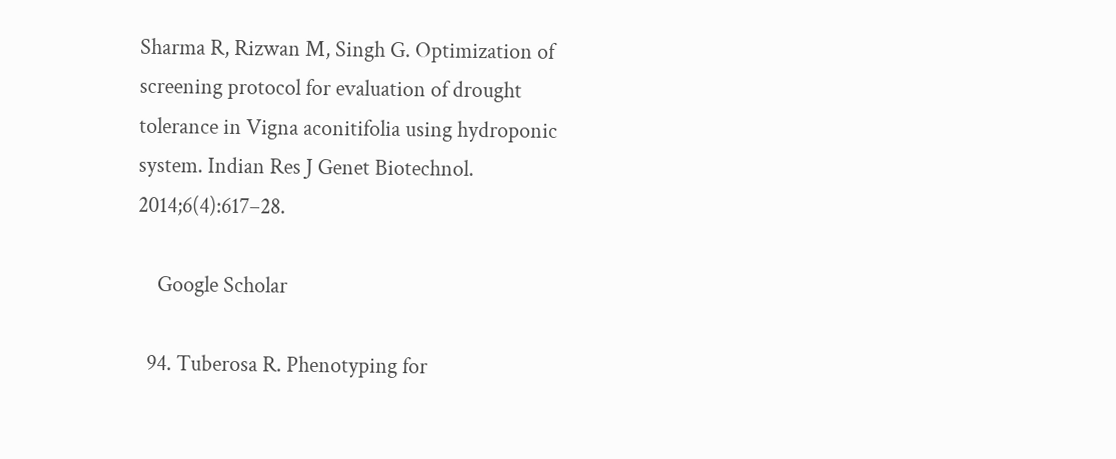Sharma R, Rizwan M, Singh G. Optimization of screening protocol for evaluation of drought tolerance in Vigna aconitifolia using hydroponic system. Indian Res J Genet Biotechnol. 2014;6(4):617–28.

    Google Scholar

  94. Tuberosa R. Phenotyping for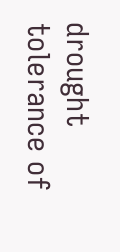drought tolerance of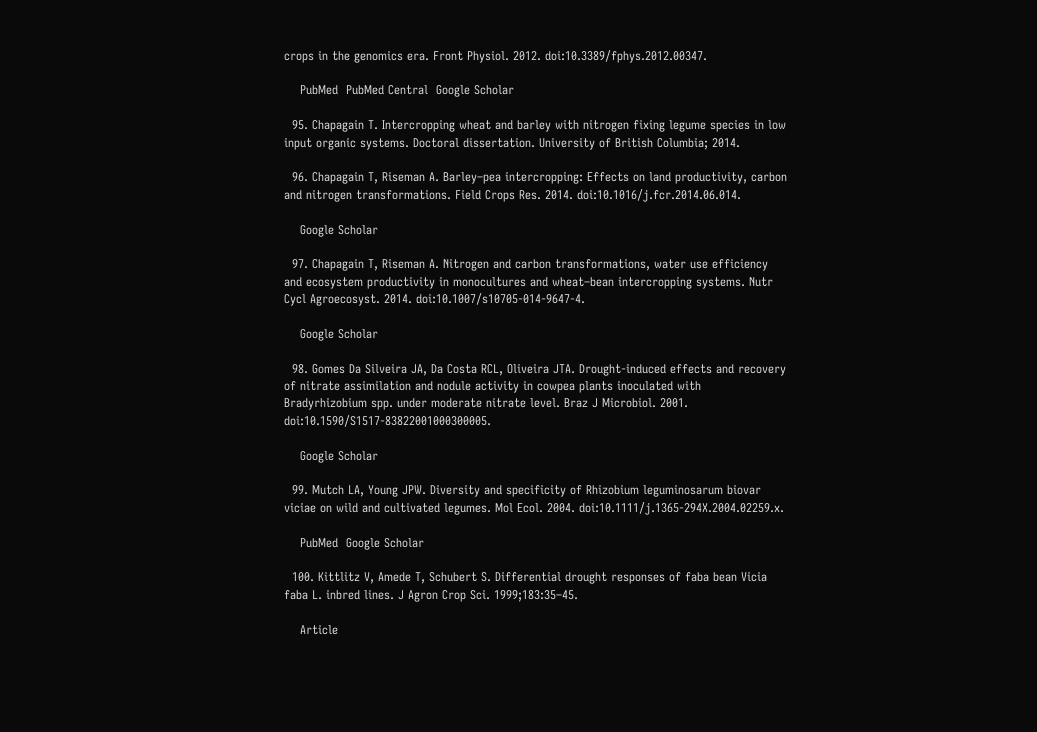crops in the genomics era. Front Physiol. 2012. doi:10.3389/fphys.2012.00347.

    PubMed  PubMed Central  Google Scholar

  95. Chapagain T. Intercropping wheat and barley with nitrogen fixing legume species in low input organic systems. Doctoral dissertation. University of British Columbia; 2014.

  96. Chapagain T, Riseman A. Barley–pea intercropping: Effects on land productivity, carbon and nitrogen transformations. Field Crops Res. 2014. doi:10.1016/j.fcr.2014.06.014.

    Google Scholar

  97. Chapagain T, Riseman A. Nitrogen and carbon transformations, water use efficiency and ecosystem productivity in monocultures and wheat–bean intercropping systems. Nutr Cycl Agroecosyst. 2014. doi:10.1007/s10705-014-9647-4.

    Google Scholar

  98. Gomes Da Silveira JA, Da Costa RCL, Oliveira JTA. Drought-induced effects and recovery of nitrate assimilation and nodule activity in cowpea plants inoculated with Bradyrhizobium spp. under moderate nitrate level. Braz J Microbiol. 2001. doi:10.1590/S1517-83822001000300005.

    Google Scholar

  99. Mutch LA, Young JPW. Diversity and specificity of Rhizobium leguminosarum biovar viciae on wild and cultivated legumes. Mol Ecol. 2004. doi:10.1111/j.1365-294X.2004.02259.x.

    PubMed  Google Scholar

  100. Kittlitz V, Amede T, Schubert S. Differential drought responses of faba bean Vicia faba L. inbred lines. J Agron Crop Sci. 1999;183:35–45.

    Article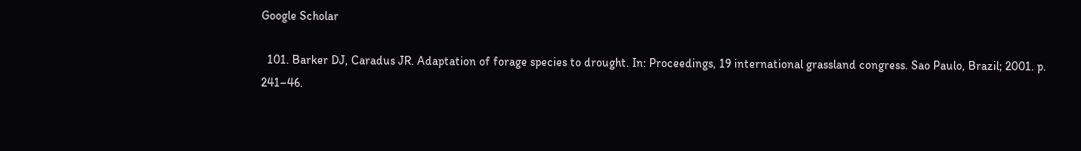Google Scholar

  101. Barker DJ, Caradus JR. Adaptation of forage species to drought. In: Proceedings, 19 international grassland congress. Sao Paulo, Brazil; 2001. p. 241–46.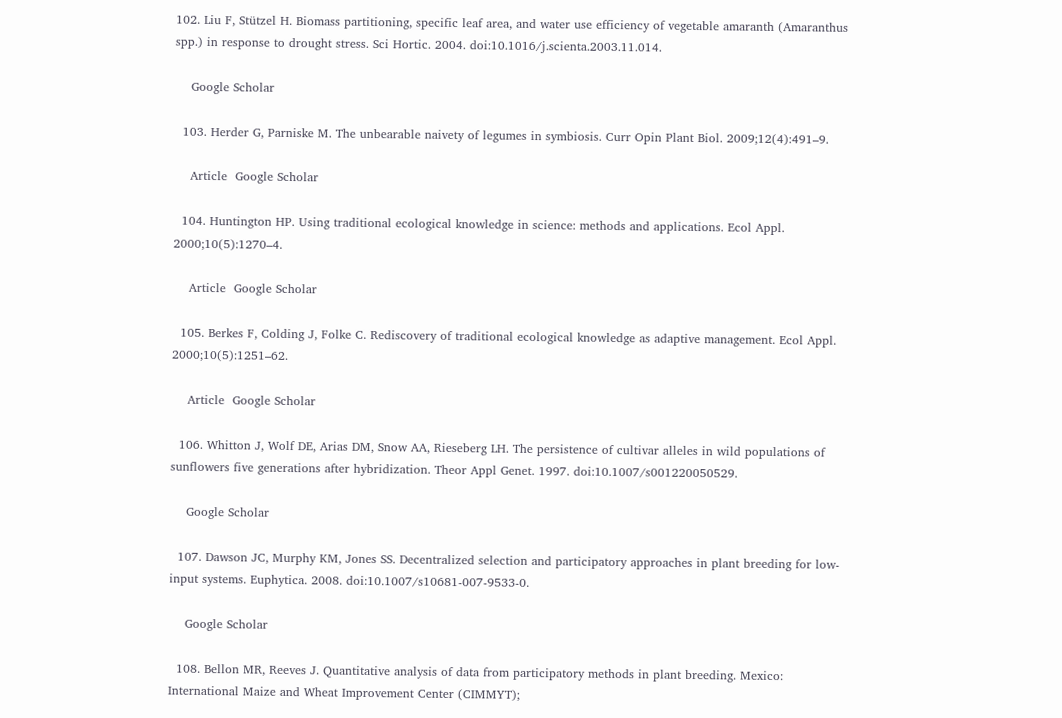102. Liu F, Stützel H. Biomass partitioning, specific leaf area, and water use efficiency of vegetable amaranth (Amaranthus spp.) in response to drought stress. Sci Hortic. 2004. doi:10.1016/j.scienta.2003.11.014.

    Google Scholar

  103. Herder G, Parniske M. The unbearable naivety of legumes in symbiosis. Curr Opin Plant Biol. 2009;12(4):491–9.

    Article  Google Scholar

  104. Huntington HP. Using traditional ecological knowledge in science: methods and applications. Ecol Appl. 2000;10(5):1270–4.

    Article  Google Scholar

  105. Berkes F, Colding J, Folke C. Rediscovery of traditional ecological knowledge as adaptive management. Ecol Appl. 2000;10(5):1251–62.

    Article  Google Scholar

  106. Whitton J, Wolf DE, Arias DM, Snow AA, Rieseberg LH. The persistence of cultivar alleles in wild populations of sunflowers five generations after hybridization. Theor Appl Genet. 1997. doi:10.1007/s001220050529.

    Google Scholar

  107. Dawson JC, Murphy KM, Jones SS. Decentralized selection and participatory approaches in plant breeding for low-input systems. Euphytica. 2008. doi:10.1007/s10681-007-9533-0.

    Google Scholar

  108. Bellon MR, Reeves J. Quantitative analysis of data from participatory methods in plant breeding. Mexico: International Maize and Wheat Improvement Center (CIMMYT);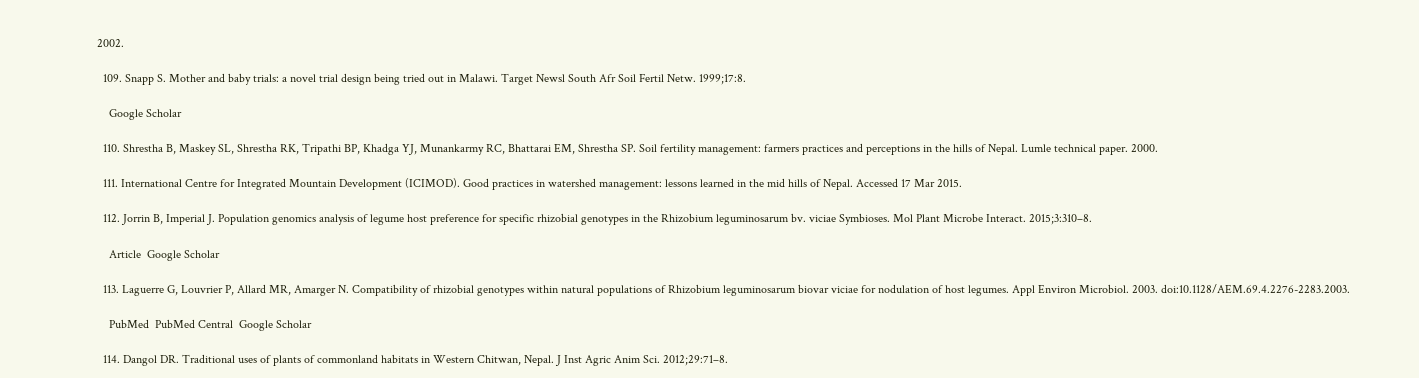2002.

  109. Snapp S. Mother and baby trials: a novel trial design being tried out in Malawi. Target Newsl South Afr Soil Fertil Netw. 1999;17:8.

    Google Scholar

  110. Shrestha B, Maskey SL, Shrestha RK, Tripathi BP, Khadga YJ, Munankarmy RC, Bhattarai EM, Shrestha SP. Soil fertility management: farmers practices and perceptions in the hills of Nepal. Lumle technical paper. 2000.

  111. International Centre for Integrated Mountain Development (ICIMOD). Good practices in watershed management: lessons learned in the mid hills of Nepal. Accessed 17 Mar 2015.

  112. Jorrin B, Imperial J. Population genomics analysis of legume host preference for specific rhizobial genotypes in the Rhizobium leguminosarum bv. viciae Symbioses. Mol Plant Microbe Interact. 2015;3:310–8.

    Article  Google Scholar

  113. Laguerre G, Louvrier P, Allard MR, Amarger N. Compatibility of rhizobial genotypes within natural populations of Rhizobium leguminosarum biovar viciae for nodulation of host legumes. Appl Environ Microbiol. 2003. doi:10.1128/AEM.69.4.2276-2283.2003.

    PubMed  PubMed Central  Google Scholar

  114. Dangol DR. Traditional uses of plants of commonland habitats in Western Chitwan, Nepal. J Inst Agric Anim Sci. 2012;29:71–8.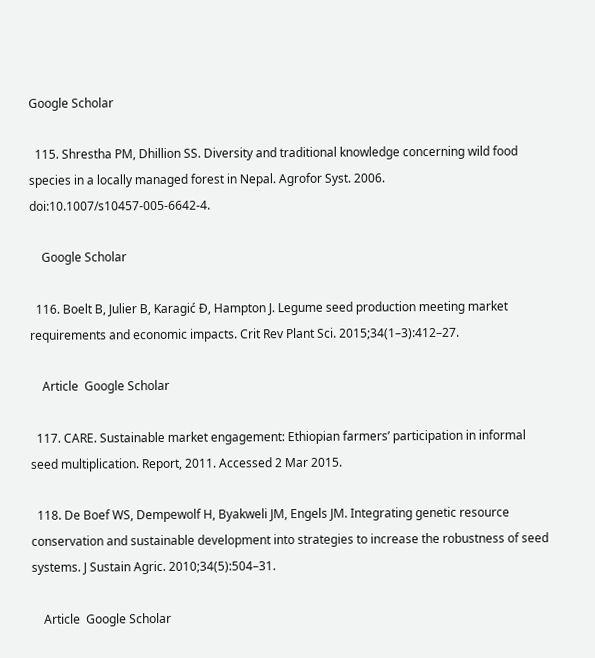Google Scholar

  115. Shrestha PM, Dhillion SS. Diversity and traditional knowledge concerning wild food species in a locally managed forest in Nepal. Agrofor Syst. 2006. doi:10.1007/s10457-005-6642-4.

    Google Scholar

  116. Boelt B, Julier B, Karagić Đ, Hampton J. Legume seed production meeting market requirements and economic impacts. Crit Rev Plant Sci. 2015;34(1–3):412–27.

    Article  Google Scholar

  117. CARE. Sustainable market engagement: Ethiopian farmers’ participation in informal seed multiplication. Report, 2011. Accessed 2 Mar 2015.

  118. De Boef WS, Dempewolf H, Byakweli JM, Engels JM. Integrating genetic resource conservation and sustainable development into strategies to increase the robustness of seed systems. J Sustain Agric. 2010;34(5):504–31.

    Article  Google Scholar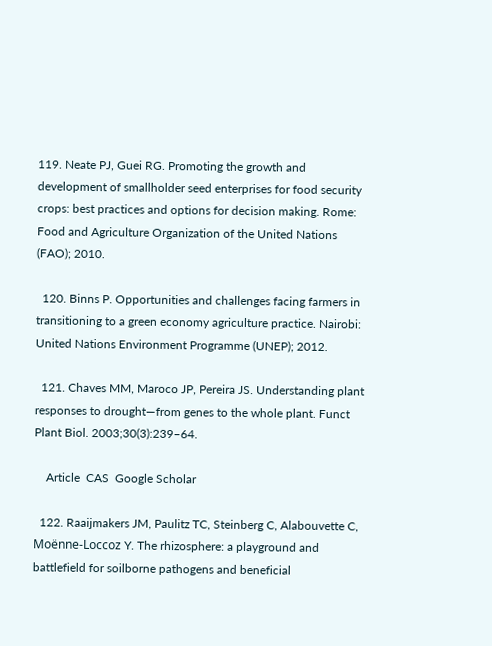119. Neate PJ, Guei RG. Promoting the growth and development of smallholder seed enterprises for food security crops: best practices and options for decision making. Rome: Food and Agriculture Organization of the United Nations (FAO); 2010.

  120. Binns P. Opportunities and challenges facing farmers in transitioning to a green economy agriculture practice. Nairobi: United Nations Environment Programme (UNEP); 2012.

  121. Chaves MM, Maroco JP, Pereira JS. Understanding plant responses to drought—from genes to the whole plant. Funct Plant Biol. 2003;30(3):239–64.

    Article  CAS  Google Scholar

  122. Raaijmakers JM, Paulitz TC, Steinberg C, Alabouvette C, Moënne-Loccoz Y. The rhizosphere: a playground and battlefield for soilborne pathogens and beneficial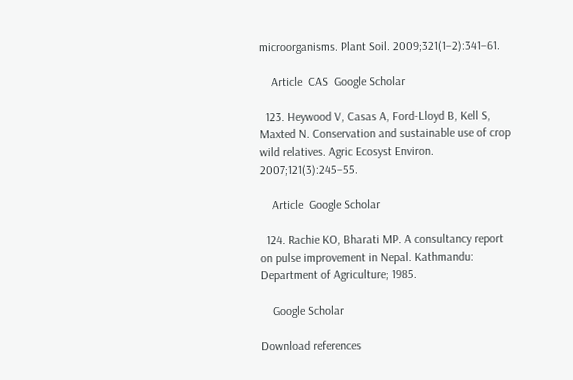microorganisms. Plant Soil. 2009;321(1–2):341–61.

    Article  CAS  Google Scholar

  123. Heywood V, Casas A, Ford-Lloyd B, Kell S, Maxted N. Conservation and sustainable use of crop wild relatives. Agric Ecosyst Environ. 2007;121(3):245–55.

    Article  Google Scholar

  124. Rachie KO, Bharati MP. A consultancy report on pulse improvement in Nepal. Kathmandu: Department of Agriculture; 1985.

    Google Scholar

Download references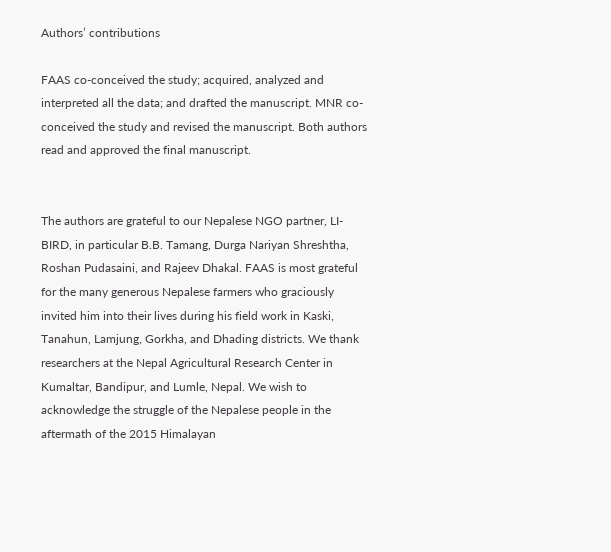Authors’ contributions

FAAS co-conceived the study; acquired, analyzed and interpreted all the data; and drafted the manuscript. MNR co-conceived the study and revised the manuscript. Both authors read and approved the final manuscript.


The authors are grateful to our Nepalese NGO partner, LI-BIRD, in particular B.B. Tamang, Durga Nariyan Shreshtha, Roshan Pudasaini, and Rajeev Dhakal. FAAS is most grateful for the many generous Nepalese farmers who graciously invited him into their lives during his field work in Kaski, Tanahun, Lamjung, Gorkha, and Dhading districts. We thank researchers at the Nepal Agricultural Research Center in Kumaltar, Bandipur, and Lumle, Nepal. We wish to acknowledge the struggle of the Nepalese people in the aftermath of the 2015 Himalayan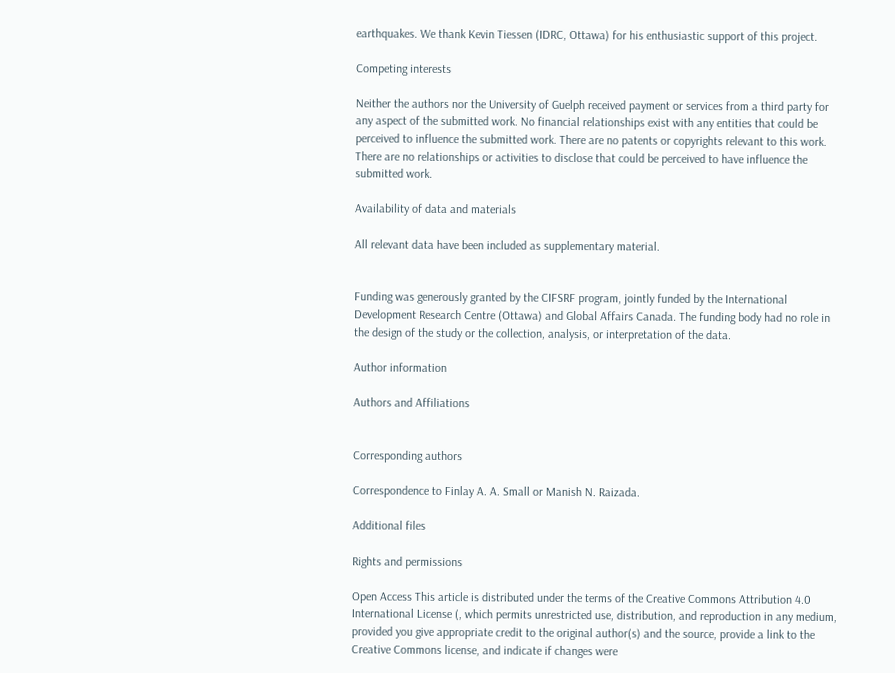earthquakes. We thank Kevin Tiessen (IDRC, Ottawa) for his enthusiastic support of this project.

Competing interests

Neither the authors nor the University of Guelph received payment or services from a third party for any aspect of the submitted work. No financial relationships exist with any entities that could be perceived to influence the submitted work. There are no patents or copyrights relevant to this work. There are no relationships or activities to disclose that could be perceived to have influence the submitted work.

Availability of data and materials

All relevant data have been included as supplementary material.


Funding was generously granted by the CIFSRF program, jointly funded by the International Development Research Centre (Ottawa) and Global Affairs Canada. The funding body had no role in the design of the study or the collection, analysis, or interpretation of the data.

Author information

Authors and Affiliations


Corresponding authors

Correspondence to Finlay A. A. Small or Manish N. Raizada.

Additional files

Rights and permissions

Open Access This article is distributed under the terms of the Creative Commons Attribution 4.0 International License (, which permits unrestricted use, distribution, and reproduction in any medium, provided you give appropriate credit to the original author(s) and the source, provide a link to the Creative Commons license, and indicate if changes were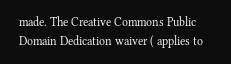made. The Creative Commons Public Domain Dedication waiver ( applies to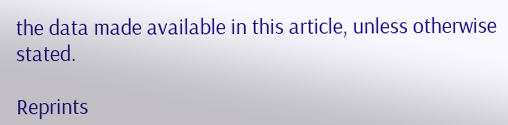the data made available in this article, unless otherwise stated.

Reprints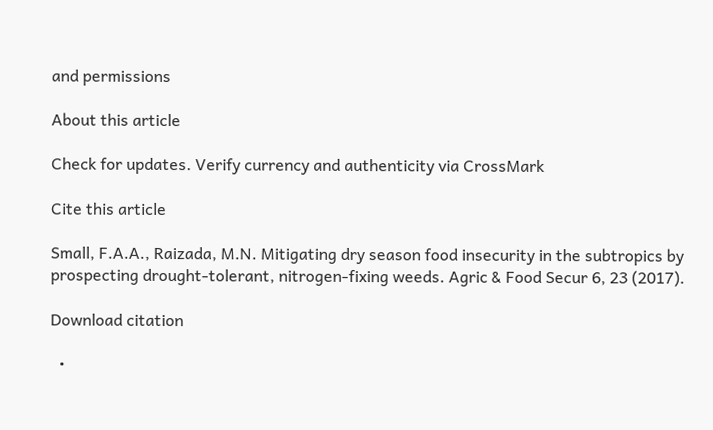and permissions

About this article

Check for updates. Verify currency and authenticity via CrossMark

Cite this article

Small, F.A.A., Raizada, M.N. Mitigating dry season food insecurity in the subtropics by prospecting drought-tolerant, nitrogen-fixing weeds. Agric & Food Secur 6, 23 (2017).

Download citation

  •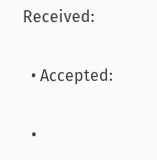Received:

  • Accepted:

  •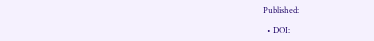Published:

  • DOI: